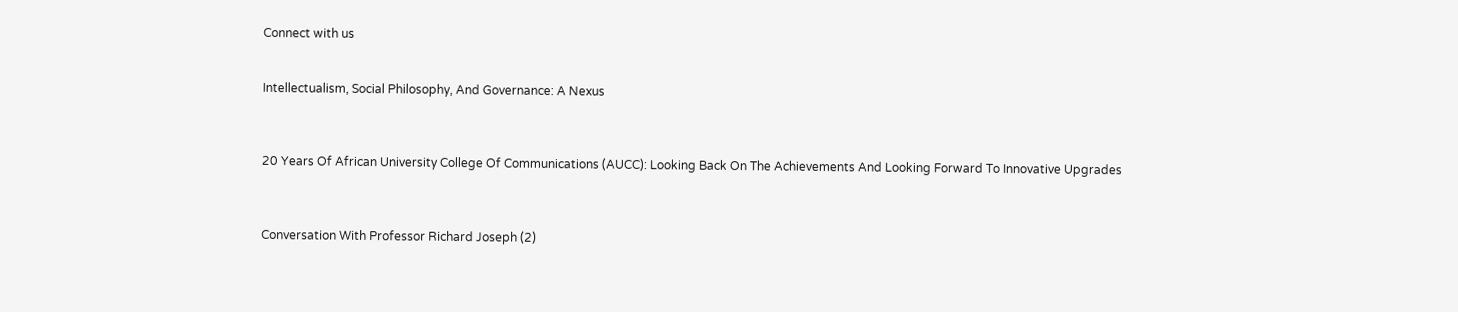Connect with us


Intellectualism, Social Philosophy, And Governance: A Nexus



20 Years Of African University College Of Communications (AUCC): Looking Back On The Achievements And Looking Forward To Innovative Upgrades



Conversation With Professor Richard Joseph (2)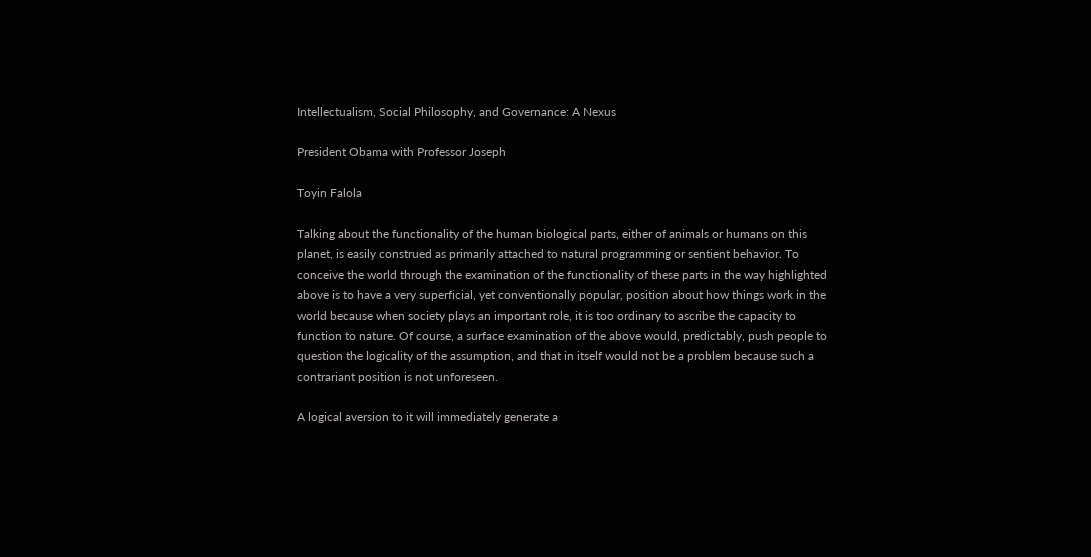Intellectualism, Social Philosophy, and Governance: A Nexus

President Obama with Professor Joseph

Toyin Falola

Talking about the functionality of the human biological parts, either of animals or humans on this planet, is easily construed as primarily attached to natural programming or sentient behavior. To conceive the world through the examination of the functionality of these parts in the way highlighted above is to have a very superficial, yet conventionally popular, position about how things work in the world because when society plays an important role, it is too ordinary to ascribe the capacity to function to nature. Of course, a surface examination of the above would, predictably, push people to question the logicality of the assumption, and that in itself would not be a problem because such a contrariant position is not unforeseen.

A logical aversion to it will immediately generate a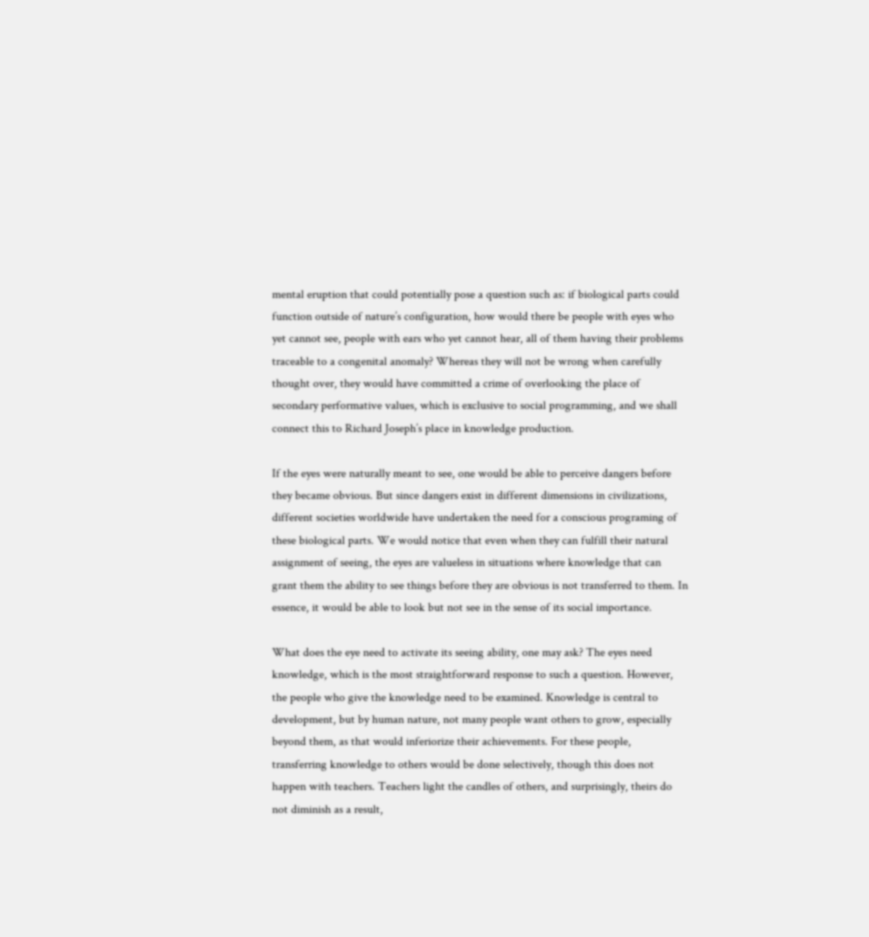mental eruption that could potentially pose a question such as: if biological parts could function outside of nature’s configuration, how would there be people with eyes who yet cannot see, people with ears who yet cannot hear, all of them having their problems traceable to a congenital anomaly? Whereas they will not be wrong when carefully thought over, they would have committed a crime of overlooking the place of secondary performative values, which is exclusive to social programming, and we shall connect this to Richard Joseph’s place in knowledge production.

If the eyes were naturally meant to see, one would be able to perceive dangers before they became obvious. But since dangers exist in different dimensions in civilizations, different societies worldwide have undertaken the need for a conscious programing of these biological parts. We would notice that even when they can fulfill their natural assignment of seeing, the eyes are valueless in situations where knowledge that can grant them the ability to see things before they are obvious is not transferred to them. In essence, it would be able to look but not see in the sense of its social importance.

What does the eye need to activate its seeing ability, one may ask? The eyes need knowledge, which is the most straightforward response to such a question. However, the people who give the knowledge need to be examined. Knowledge is central to development, but by human nature, not many people want others to grow, especially beyond them, as that would inferiorize their achievements. For these people, transferring knowledge to others would be done selectively, though this does not happen with teachers. Teachers light the candles of others, and surprisingly, theirs do not diminish as a result,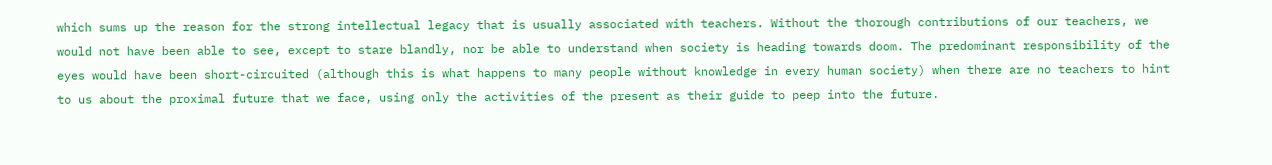which sums up the reason for the strong intellectual legacy that is usually associated with teachers. Without the thorough contributions of our teachers, we would not have been able to see, except to stare blandly, nor be able to understand when society is heading towards doom. The predominant responsibility of the eyes would have been short-circuited (although this is what happens to many people without knowledge in every human society) when there are no teachers to hint to us about the proximal future that we face, using only the activities of the present as their guide to peep into the future.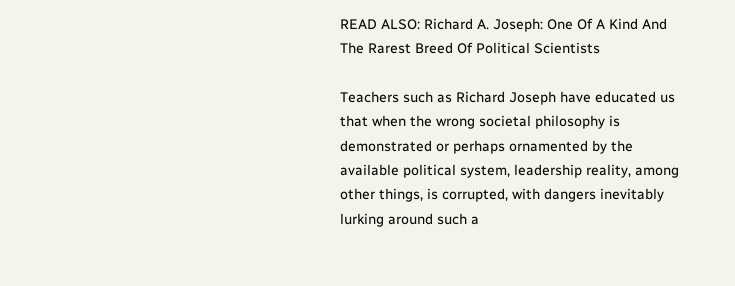READ ALSO: Richard A. Joseph: One Of A Kind And The Rarest Breed Of Political Scientists

Teachers such as Richard Joseph have educated us that when the wrong societal philosophy is demonstrated or perhaps ornamented by the available political system, leadership reality, among other things, is corrupted, with dangers inevitably lurking around such a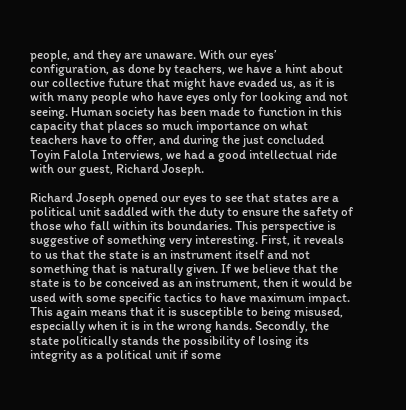people, and they are unaware. With our eyes’ configuration, as done by teachers, we have a hint about our collective future that might have evaded us, as it is with many people who have eyes only for looking and not seeing. Human society has been made to function in this capacity that places so much importance on what teachers have to offer, and during the just concluded Toyin Falola Interviews, we had a good intellectual ride with our guest, Richard Joseph.

Richard Joseph opened our eyes to see that states are a political unit saddled with the duty to ensure the safety of those who fall within its boundaries. This perspective is suggestive of something very interesting. First, it reveals to us that the state is an instrument itself and not something that is naturally given. If we believe that the state is to be conceived as an instrument, then it would be used with some specific tactics to have maximum impact. This again means that it is susceptible to being misused, especially when it is in the wrong hands. Secondly, the state politically stands the possibility of losing its integrity as a political unit if some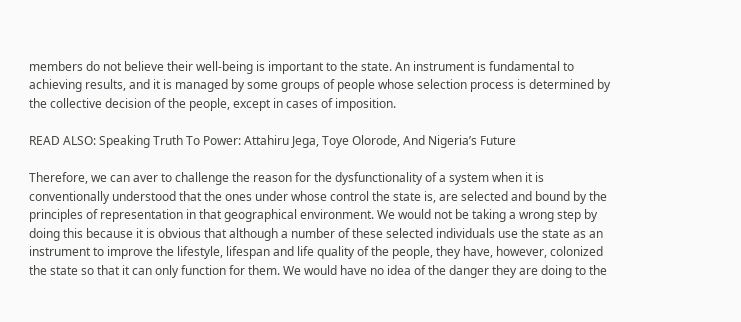members do not believe their well-being is important to the state. An instrument is fundamental to achieving results, and it is managed by some groups of people whose selection process is determined by the collective decision of the people, except in cases of imposition.

READ ALSO: Speaking Truth To Power: Attahiru Jega, Toye Olorode, And Nigeria’s Future

Therefore, we can aver to challenge the reason for the dysfunctionality of a system when it is conventionally understood that the ones under whose control the state is, are selected and bound by the principles of representation in that geographical environment. We would not be taking a wrong step by doing this because it is obvious that although a number of these selected individuals use the state as an instrument to improve the lifestyle, lifespan and life quality of the people, they have, however, colonized the state so that it can only function for them. We would have no idea of the danger they are doing to the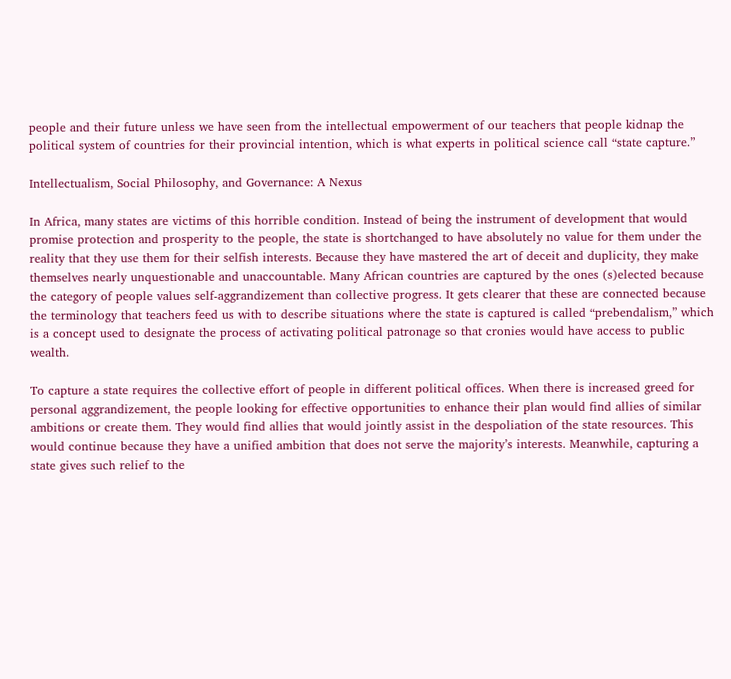people and their future unless we have seen from the intellectual empowerment of our teachers that people kidnap the political system of countries for their provincial intention, which is what experts in political science call “state capture.”

Intellectualism, Social Philosophy, and Governance: A Nexus

In Africa, many states are victims of this horrible condition. Instead of being the instrument of development that would promise protection and prosperity to the people, the state is shortchanged to have absolutely no value for them under the reality that they use them for their selfish interests. Because they have mastered the art of deceit and duplicity, they make themselves nearly unquestionable and unaccountable. Many African countries are captured by the ones (s)elected because the category of people values self-aggrandizement than collective progress. It gets clearer that these are connected because the terminology that teachers feed us with to describe situations where the state is captured is called “prebendalism,” which is a concept used to designate the process of activating political patronage so that cronies would have access to public wealth.

To capture a state requires the collective effort of people in different political offices. When there is increased greed for personal aggrandizement, the people looking for effective opportunities to enhance their plan would find allies of similar ambitions or create them. They would find allies that would jointly assist in the despoliation of the state resources. This would continue because they have a unified ambition that does not serve the majority’s interests. Meanwhile, capturing a state gives such relief to the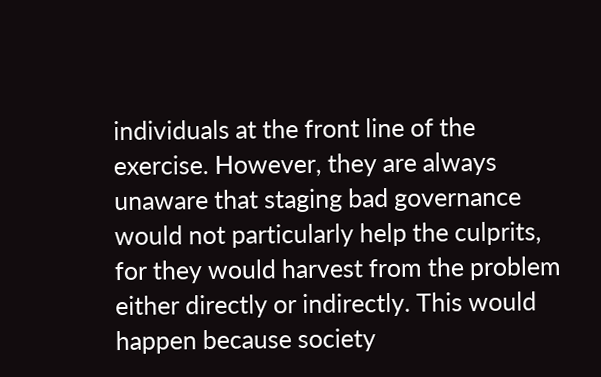individuals at the front line of the exercise. However, they are always unaware that staging bad governance would not particularly help the culprits, for they would harvest from the problem either directly or indirectly. This would happen because society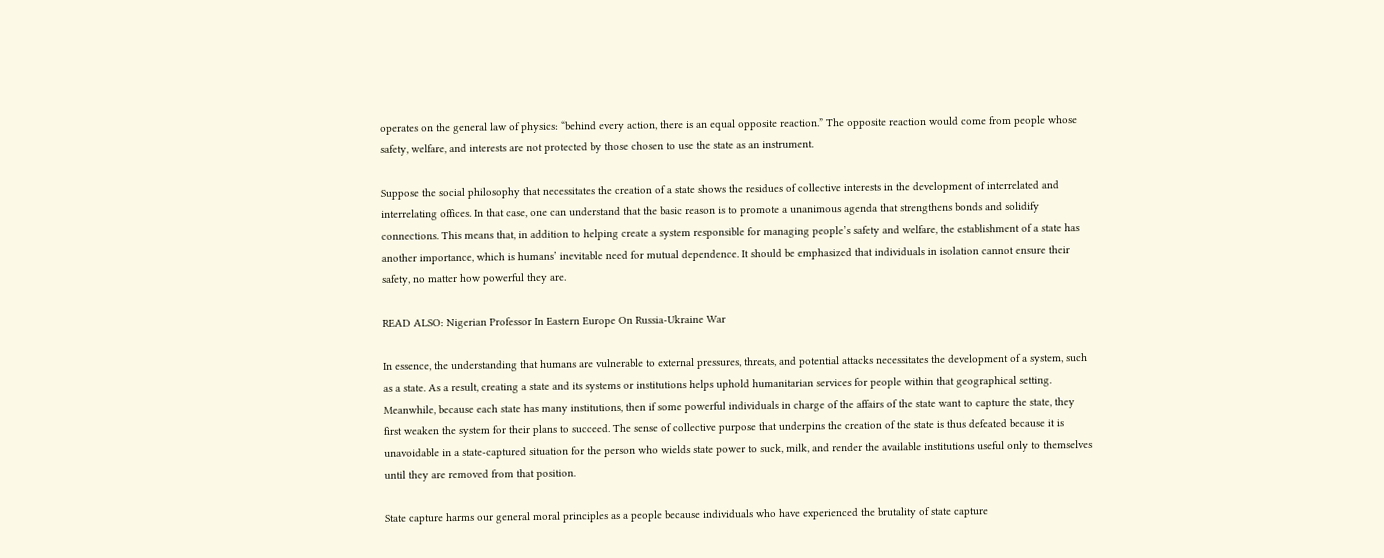operates on the general law of physics: “behind every action, there is an equal opposite reaction.” The opposite reaction would come from people whose safety, welfare, and interests are not protected by those chosen to use the state as an instrument.

Suppose the social philosophy that necessitates the creation of a state shows the residues of collective interests in the development of interrelated and interrelating offices. In that case, one can understand that the basic reason is to promote a unanimous agenda that strengthens bonds and solidify connections. This means that, in addition to helping create a system responsible for managing people’s safety and welfare, the establishment of a state has another importance, which is humans’ inevitable need for mutual dependence. It should be emphasized that individuals in isolation cannot ensure their safety, no matter how powerful they are.

READ ALSO: Nigerian Professor In Eastern Europe On Russia-Ukraine War

In essence, the understanding that humans are vulnerable to external pressures, threats, and potential attacks necessitates the development of a system, such as a state. As a result, creating a state and its systems or institutions helps uphold humanitarian services for people within that geographical setting. Meanwhile, because each state has many institutions, then if some powerful individuals in charge of the affairs of the state want to capture the state, they first weaken the system for their plans to succeed. The sense of collective purpose that underpins the creation of the state is thus defeated because it is unavoidable in a state-captured situation for the person who wields state power to suck, milk, and render the available institutions useful only to themselves until they are removed from that position.

State capture harms our general moral principles as a people because individuals who have experienced the brutality of state capture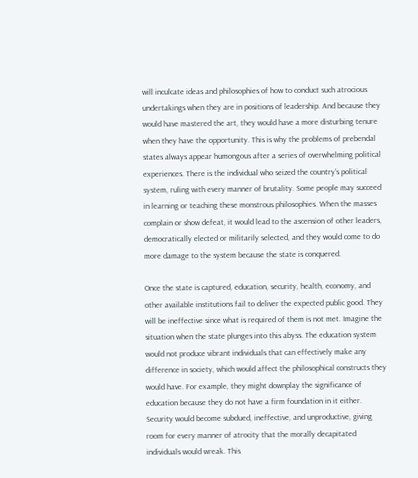will inculcate ideas and philosophies of how to conduct such atrocious undertakings when they are in positions of leadership. And because they would have mastered the art, they would have a more disturbing tenure when they have the opportunity. This is why the problems of prebendal states always appear humongous after a series of overwhelming political experiences. There is the individual who seized the country’s political system, ruling with every manner of brutality. Some people may succeed in learning or teaching these monstrous philosophies. When the masses complain or show defeat, it would lead to the ascension of other leaders, democratically elected or militarily selected, and they would come to do more damage to the system because the state is conquered.

Once the state is captured, education, security, health, economy, and other available institutions fail to deliver the expected public good. They will be ineffective since what is required of them is not met. Imagine the situation when the state plunges into this abyss. The education system would not produce vibrant individuals that can effectively make any difference in society, which would affect the philosophical constructs they would have. For example, they might downplay the significance of education because they do not have a firm foundation in it either. Security would become subdued, ineffective, and unproductive, giving room for every manner of atrocity that the morally decapitated individuals would wreak. This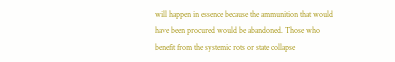will happen in essence because the ammunition that would have been procured would be abandoned. Those who benefit from the systemic rots or state collapse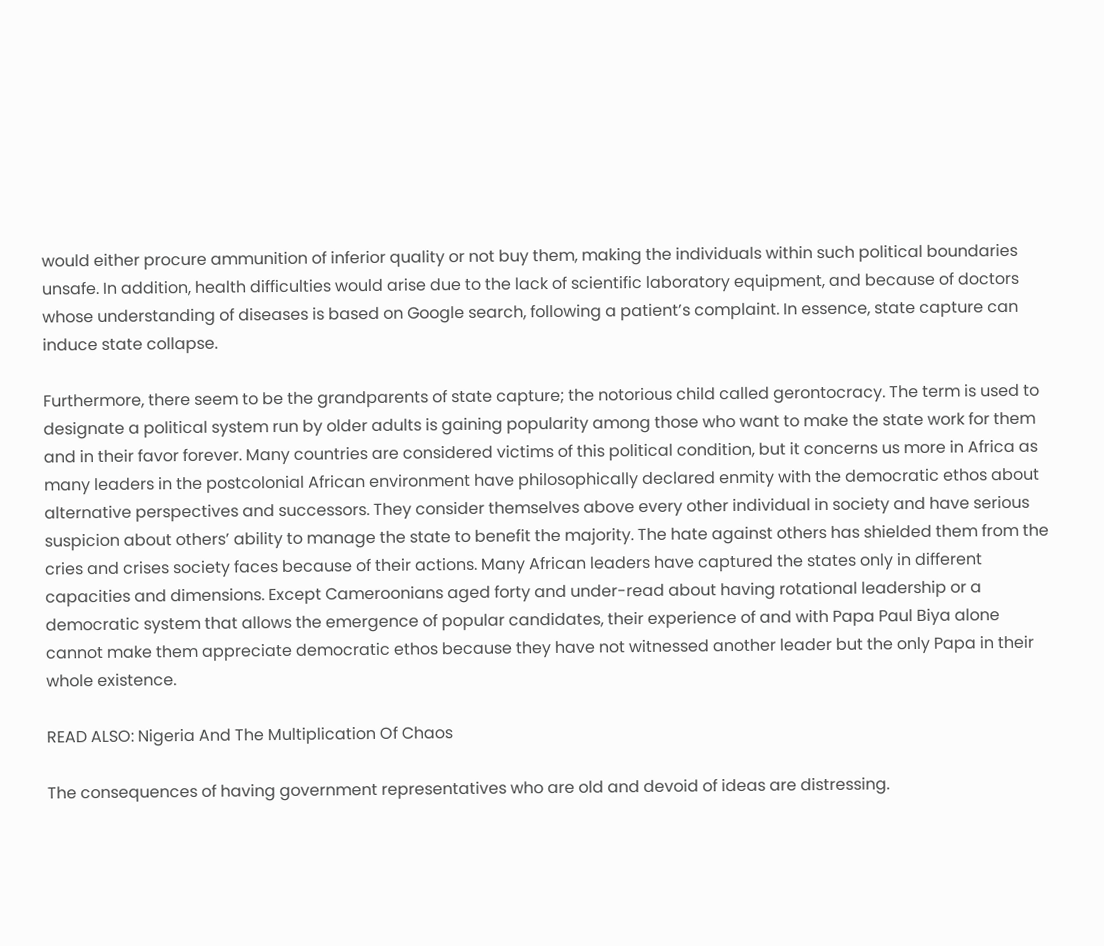would either procure ammunition of inferior quality or not buy them, making the individuals within such political boundaries unsafe. In addition, health difficulties would arise due to the lack of scientific laboratory equipment, and because of doctors whose understanding of diseases is based on Google search, following a patient’s complaint. In essence, state capture can induce state collapse.

Furthermore, there seem to be the grandparents of state capture; the notorious child called gerontocracy. The term is used to designate a political system run by older adults is gaining popularity among those who want to make the state work for them and in their favor forever. Many countries are considered victims of this political condition, but it concerns us more in Africa as many leaders in the postcolonial African environment have philosophically declared enmity with the democratic ethos about alternative perspectives and successors. They consider themselves above every other individual in society and have serious suspicion about others’ ability to manage the state to benefit the majority. The hate against others has shielded them from the cries and crises society faces because of their actions. Many African leaders have captured the states only in different capacities and dimensions. Except Cameroonians aged forty and under-read about having rotational leadership or a democratic system that allows the emergence of popular candidates, their experience of and with Papa Paul Biya alone cannot make them appreciate democratic ethos because they have not witnessed another leader but the only Papa in their whole existence.

READ ALSO: Nigeria And The Multiplication Of Chaos

The consequences of having government representatives who are old and devoid of ideas are distressing.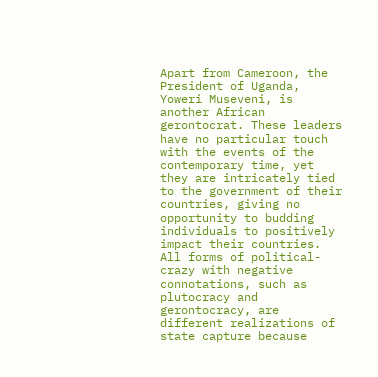Apart from Cameroon, the President of Uganda, Yoweri Museveni, is another African gerontocrat. These leaders have no particular touch with the events of the contemporary time, yet they are intricately tied to the government of their countries, giving no opportunity to budding individuals to positively impact their countries. All forms of political-crazy with negative connotations, such as plutocracy and gerontocracy, are different realizations of state capture because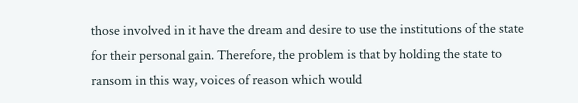those involved in it have the dream and desire to use the institutions of the state for their personal gain. Therefore, the problem is that by holding the state to ransom in this way, voices of reason which would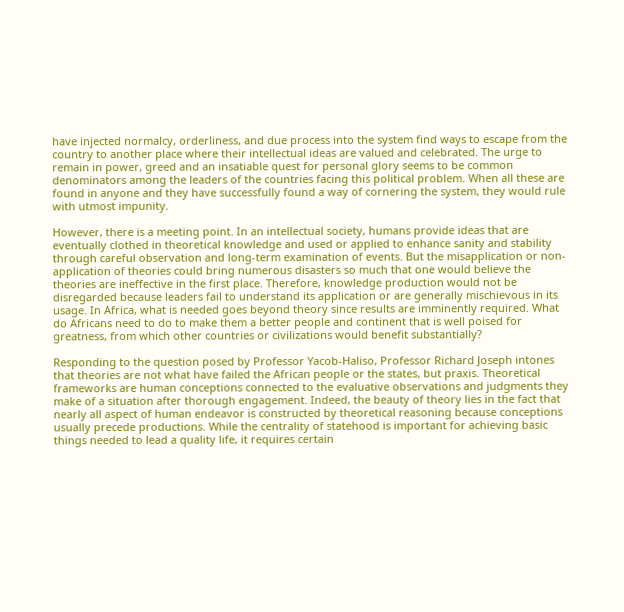have injected normalcy, orderliness, and due process into the system find ways to escape from the country to another place where their intellectual ideas are valued and celebrated. The urge to remain in power, greed and an insatiable quest for personal glory seems to be common denominators among the leaders of the countries facing this political problem. When all these are found in anyone and they have successfully found a way of cornering the system, they would rule with utmost impunity.

However, there is a meeting point. In an intellectual society, humans provide ideas that are eventually clothed in theoretical knowledge and used or applied to enhance sanity and stability through careful observation and long-term examination of events. But the misapplication or non-application of theories could bring numerous disasters so much that one would believe the theories are ineffective in the first place. Therefore, knowledge production would not be disregarded because leaders fail to understand its application or are generally mischievous in its usage. In Africa, what is needed goes beyond theory since results are imminently required. What do Africans need to do to make them a better people and continent that is well poised for greatness, from which other countries or civilizations would benefit substantially?

Responding to the question posed by Professor Yacob-Haliso, Professor Richard Joseph intones that theories are not what have failed the African people or the states, but praxis. Theoretical frameworks are human conceptions connected to the evaluative observations and judgments they make of a situation after thorough engagement. Indeed, the beauty of theory lies in the fact that nearly all aspect of human endeavor is constructed by theoretical reasoning because conceptions usually precede productions. While the centrality of statehood is important for achieving basic things needed to lead a quality life, it requires certain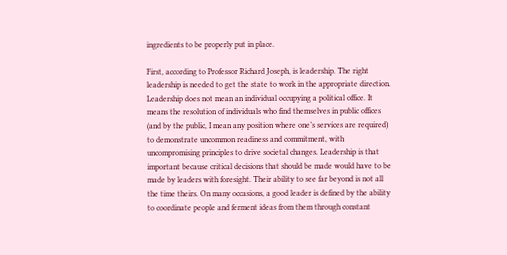ingredients to be properly put in place.

First, according to Professor Richard Joseph, is leadership. The right leadership is needed to get the state to work in the appropriate direction. Leadership does not mean an individual occupying a political office. It means the resolution of individuals who find themselves in public offices (and by the public, I mean any position where one’s services are required) to demonstrate uncommon readiness and commitment, with uncompromising principles to drive societal changes. Leadership is that important because critical decisions that should be made would have to be made by leaders with foresight. Their ability to see far beyond is not all the time theirs. On many occasions, a good leader is defined by the ability to coordinate people and ferment ideas from them through constant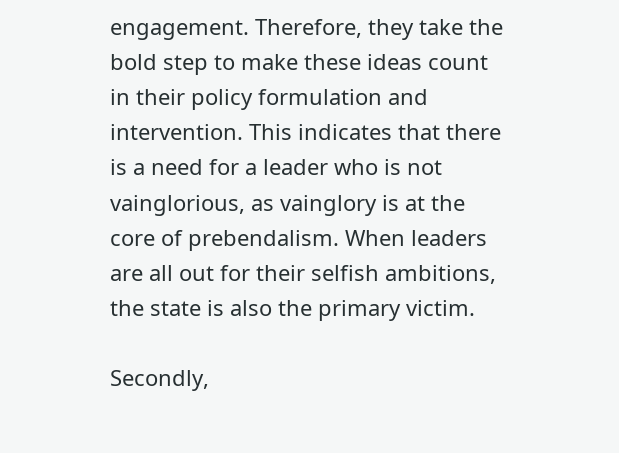engagement. Therefore, they take the bold step to make these ideas count in their policy formulation and intervention. This indicates that there is a need for a leader who is not vainglorious, as vainglory is at the core of prebendalism. When leaders are all out for their selfish ambitions, the state is also the primary victim.

Secondly,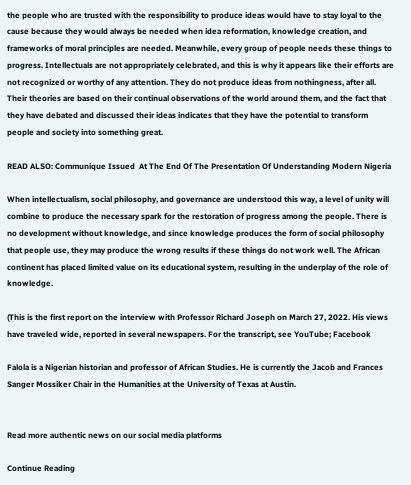the people who are trusted with the responsibility to produce ideas would have to stay loyal to the cause because they would always be needed when idea reformation, knowledge creation, and frameworks of moral principles are needed. Meanwhile, every group of people needs these things to progress. Intellectuals are not appropriately celebrated, and this is why it appears like their efforts are not recognized or worthy of any attention. They do not produce ideas from nothingness, after all. Their theories are based on their continual observations of the world around them, and the fact that they have debated and discussed their ideas indicates that they have the potential to transform people and society into something great.

READ ALSO: Communique Issued  At The End Of The Presentation Of Understanding Modern Nigeria

When intellectualism, social philosophy, and governance are understood this way, a level of unity will combine to produce the necessary spark for the restoration of progress among the people. There is no development without knowledge, and since knowledge produces the form of social philosophy that people use, they may produce the wrong results if these things do not work well. The African continent has placed limited value on its educational system, resulting in the underplay of the role of knowledge.

(This is the first report on the interview with Professor Richard Joseph on March 27, 2022. His views have traveled wide, reported in several newspapers. For the transcript, see YouTube; Facebook

Falola is a Nigerian historian and professor of African Studies. He is currently the Jacob and Frances Sanger Mossiker Chair in the Humanities at the University of Texas at Austin.


Read more authentic news on our social media platforms

Continue Reading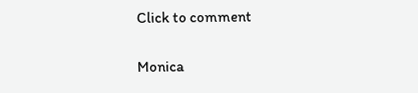Click to comment


Monica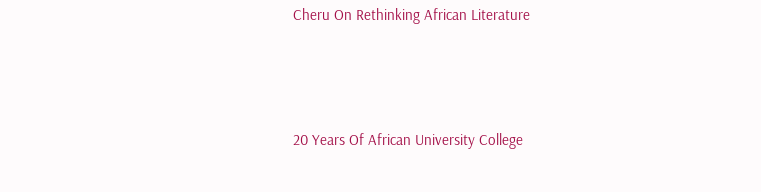Cheru On Rethinking African Literature



20 Years Of African University College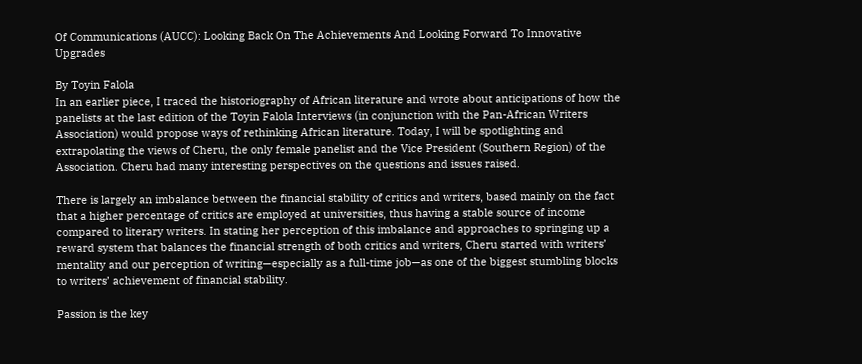Of Communications (AUCC): Looking Back On The Achievements And Looking Forward To Innovative Upgrades

By Toyin Falola
In an earlier piece, I traced the historiography of African literature and wrote about anticipations of how the panelists at the last edition of the Toyin Falola Interviews (in conjunction with the Pan-African Writers Association) would propose ways of rethinking African literature. Today, I will be spotlighting and extrapolating the views of Cheru, the only female panelist and the Vice President (Southern Region) of the Association. Cheru had many interesting perspectives on the questions and issues raised.

There is largely an imbalance between the financial stability of critics and writers, based mainly on the fact that a higher percentage of critics are employed at universities, thus having a stable source of income compared to literary writers. In stating her perception of this imbalance and approaches to springing up a reward system that balances the financial strength of both critics and writers, Cheru started with writers’ mentality and our perception of writing—especially as a full-time job—as one of the biggest stumbling blocks to writers’ achievement of financial stability.

Passion is the key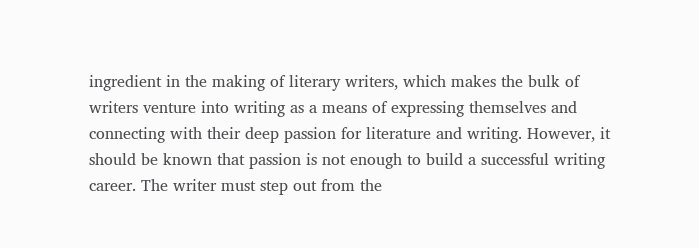ingredient in the making of literary writers, which makes the bulk of writers venture into writing as a means of expressing themselves and connecting with their deep passion for literature and writing. However, it should be known that passion is not enough to build a successful writing career. The writer must step out from the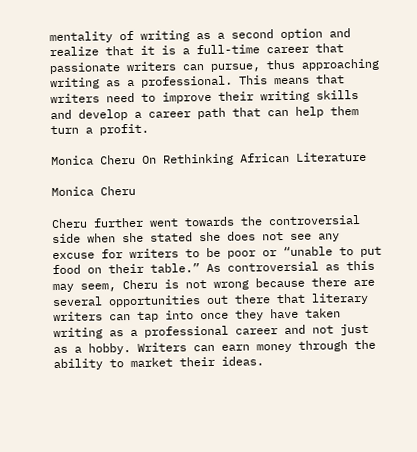mentality of writing as a second option and realize that it is a full-time career that passionate writers can pursue, thus approaching writing as a professional. This means that writers need to improve their writing skills and develop a career path that can help them turn a profit.

Monica Cheru On Rethinking African Literature

Monica Cheru

Cheru further went towards the controversial side when she stated she does not see any excuse for writers to be poor or “unable to put food on their table.” As controversial as this may seem, Cheru is not wrong because there are several opportunities out there that literary writers can tap into once they have taken writing as a professional career and not just as a hobby. Writers can earn money through the ability to market their ideas.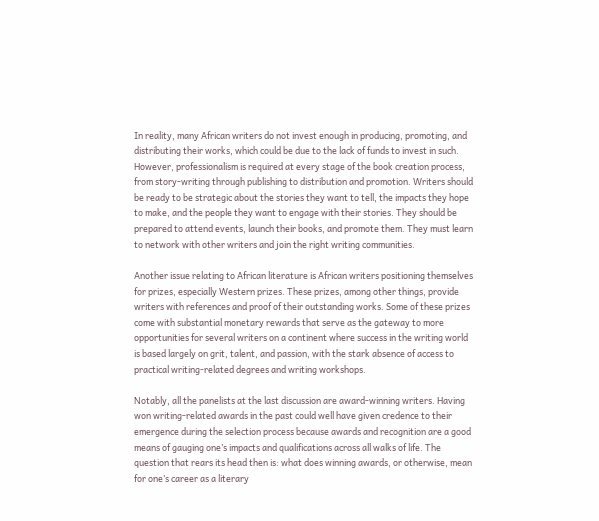In reality, many African writers do not invest enough in producing, promoting, and distributing their works, which could be due to the lack of funds to invest in such. However, professionalism is required at every stage of the book creation process, from story-writing through publishing to distribution and promotion. Writers should be ready to be strategic about the stories they want to tell, the impacts they hope to make, and the people they want to engage with their stories. They should be prepared to attend events, launch their books, and promote them. They must learn to network with other writers and join the right writing communities.

Another issue relating to African literature is African writers positioning themselves for prizes, especially Western prizes. These prizes, among other things, provide writers with references and proof of their outstanding works. Some of these prizes come with substantial monetary rewards that serve as the gateway to more opportunities for several writers on a continent where success in the writing world is based largely on grit, talent, and passion, with the stark absence of access to practical writing-related degrees and writing workshops.

Notably, all the panelists at the last discussion are award-winning writers. Having won writing-related awards in the past could well have given credence to their emergence during the selection process because awards and recognition are a good means of gauging one’s impacts and qualifications across all walks of life. The question that rears its head then is: what does winning awards, or otherwise, mean for one’s career as a literary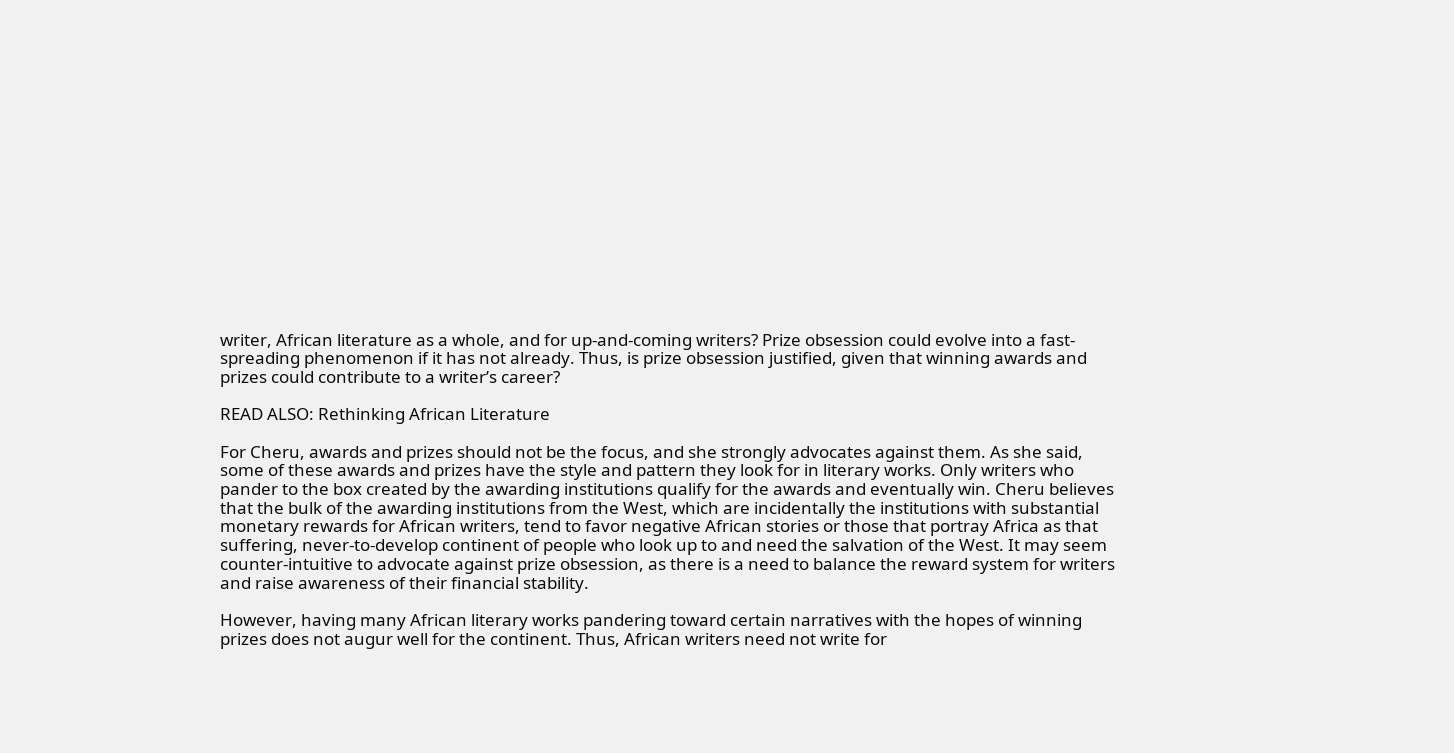writer, African literature as a whole, and for up-and-coming writers? Prize obsession could evolve into a fast-spreading phenomenon if it has not already. Thus, is prize obsession justified, given that winning awards and prizes could contribute to a writer’s career?

READ ALSO: Rethinking African Literature

For Cheru, awards and prizes should not be the focus, and she strongly advocates against them. As she said, some of these awards and prizes have the style and pattern they look for in literary works. Only writers who pander to the box created by the awarding institutions qualify for the awards and eventually win. Cheru believes that the bulk of the awarding institutions from the West, which are incidentally the institutions with substantial monetary rewards for African writers, tend to favor negative African stories or those that portray Africa as that suffering, never-to-develop continent of people who look up to and need the salvation of the West. It may seem counter-intuitive to advocate against prize obsession, as there is a need to balance the reward system for writers and raise awareness of their financial stability.

However, having many African literary works pandering toward certain narratives with the hopes of winning prizes does not augur well for the continent. Thus, African writers need not write for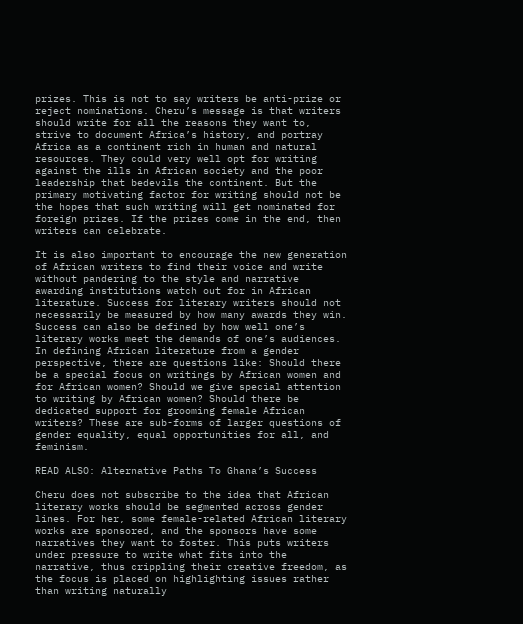prizes. This is not to say writers be anti-prize or reject nominations. Cheru’s message is that writers should write for all the reasons they want to, strive to document Africa’s history, and portray Africa as a continent rich in human and natural resources. They could very well opt for writing against the ills in African society and the poor leadership that bedevils the continent. But the primary motivating factor for writing should not be the hopes that such writing will get nominated for foreign prizes. If the prizes come in the end, then writers can celebrate.

It is also important to encourage the new generation of African writers to find their voice and write without pandering to the style and narrative awarding institutions watch out for in African literature. Success for literary writers should not necessarily be measured by how many awards they win. Success can also be defined by how well one’s literary works meet the demands of one’s audiences. In defining African literature from a gender perspective, there are questions like: Should there be a special focus on writings by African women and for African women? Should we give special attention to writing by African women? Should there be dedicated support for grooming female African writers? These are sub-forms of larger questions of gender equality, equal opportunities for all, and feminism.

READ ALSO: Alternative Paths To Ghana’s Success

Cheru does not subscribe to the idea that African literary works should be segmented across gender lines. For her, some female-related African literary works are sponsored, and the sponsors have some narratives they want to foster. This puts writers under pressure to write what fits into the narrative, thus crippling their creative freedom, as the focus is placed on highlighting issues rather than writing naturally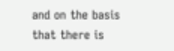and on the basis that there is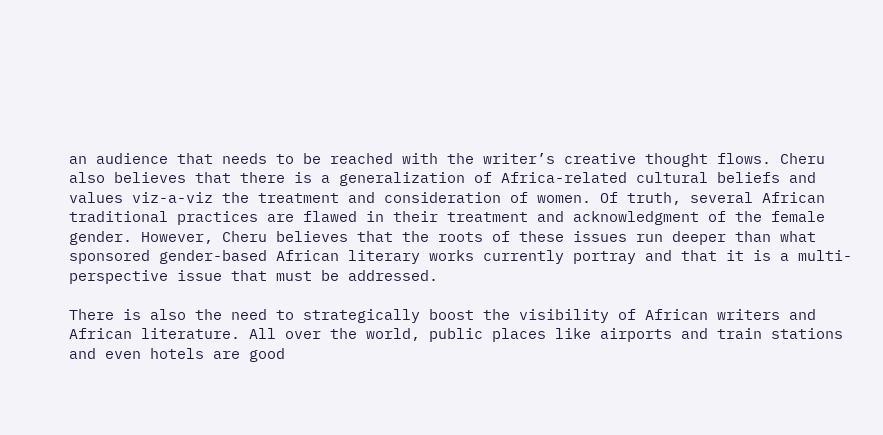an audience that needs to be reached with the writer’s creative thought flows. Cheru also believes that there is a generalization of Africa-related cultural beliefs and values viz-a-viz the treatment and consideration of women. Of truth, several African traditional practices are flawed in their treatment and acknowledgment of the female gender. However, Cheru believes that the roots of these issues run deeper than what sponsored gender-based African literary works currently portray and that it is a multi-perspective issue that must be addressed.

There is also the need to strategically boost the visibility of African writers and African literature. All over the world, public places like airports and train stations and even hotels are good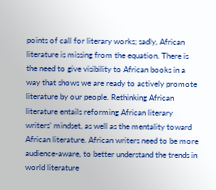points of call for literary works; sadly, African literature is missing from the equation. There is the need to give visibility to African books in a way that shows we are ready to actively promote literature by our people. Rethinking African literature entails reforming African literary writers’ mindset, as well as the mentality toward African literature. African writers need to be more audience-aware, to better understand the trends in world literature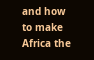and how to make Africa the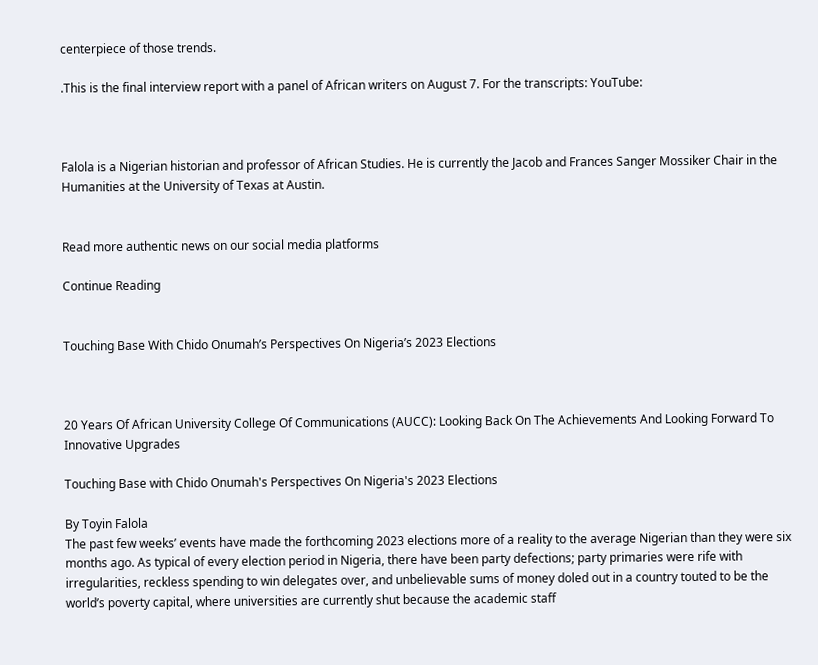centerpiece of those trends.

.This is the final interview report with a panel of African writers on August 7. For the transcripts: YouTube:



Falola is a Nigerian historian and professor of African Studies. He is currently the Jacob and Frances Sanger Mossiker Chair in the Humanities at the University of Texas at Austin.


Read more authentic news on our social media platforms

Continue Reading


Touching Base With Chido Onumah’s Perspectives On Nigeria’s 2023 Elections



20 Years Of African University College Of Communications (AUCC): Looking Back On The Achievements And Looking Forward To Innovative Upgrades

Touching Base with Chido Onumah's Perspectives On Nigeria's 2023 Elections

By Toyin Falola
The past few weeks’ events have made the forthcoming 2023 elections more of a reality to the average Nigerian than they were six months ago. As typical of every election period in Nigeria, there have been party defections; party primaries were rife with irregularities, reckless spending to win delegates over, and unbelievable sums of money doled out in a country touted to be the world’s poverty capital, where universities are currently shut because the academic staff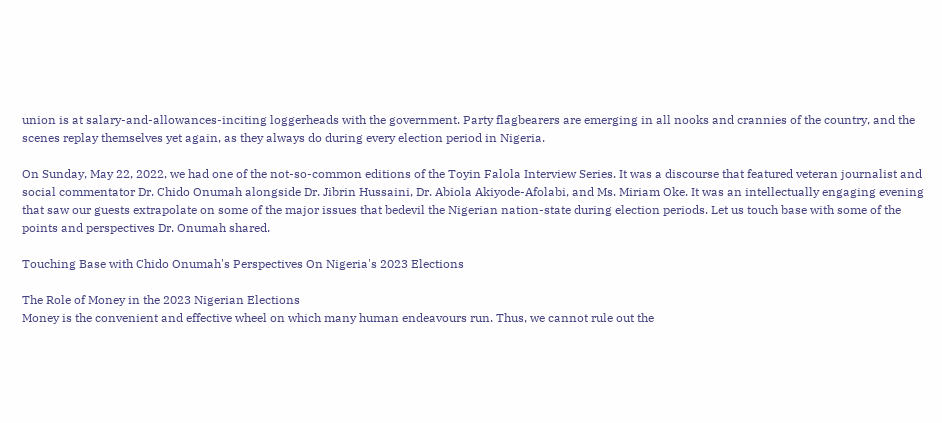union is at salary-and-allowances-inciting loggerheads with the government. Party flagbearers are emerging in all nooks and crannies of the country, and the scenes replay themselves yet again, as they always do during every election period in Nigeria.

On Sunday, May 22, 2022, we had one of the not-so-common editions of the Toyin Falola Interview Series. It was a discourse that featured veteran journalist and social commentator Dr. Chido Onumah alongside Dr. Jibrin Hussaini, Dr. Abiola Akiyode-Afolabi, and Ms. Miriam Oke. It was an intellectually engaging evening that saw our guests extrapolate on some of the major issues that bedevil the Nigerian nation-state during election periods. Let us touch base with some of the points and perspectives Dr. Onumah shared.

Touching Base with Chido Onumah's Perspectives On Nigeria's 2023 Elections

The Role of Money in the 2023 Nigerian Elections
Money is the convenient and effective wheel on which many human endeavours run. Thus, we cannot rule out the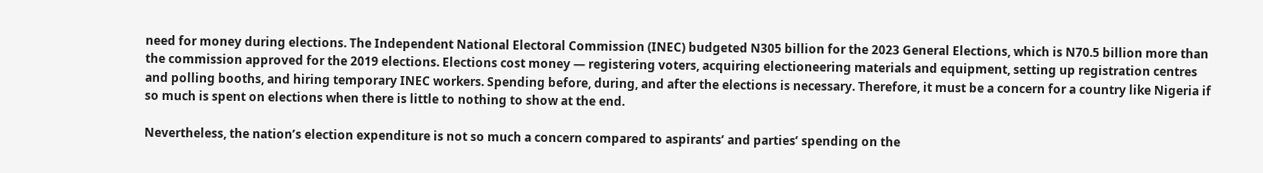need for money during elections. The Independent National Electoral Commission (INEC) budgeted N305 billion for the 2023 General Elections, which is N70.5 billion more than the commission approved for the 2019 elections. Elections cost money — registering voters, acquiring electioneering materials and equipment, setting up registration centres and polling booths, and hiring temporary INEC workers. Spending before, during, and after the elections is necessary. Therefore, it must be a concern for a country like Nigeria if so much is spent on elections when there is little to nothing to show at the end.

Nevertheless, the nation’s election expenditure is not so much a concern compared to aspirants’ and parties’ spending on the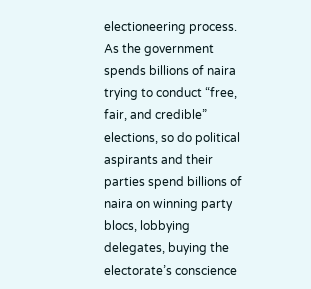electioneering process. As the government spends billions of naira trying to conduct “free, fair, and credible” elections, so do political aspirants and their parties spend billions of naira on winning party blocs, lobbying delegates, buying the electorate’s conscience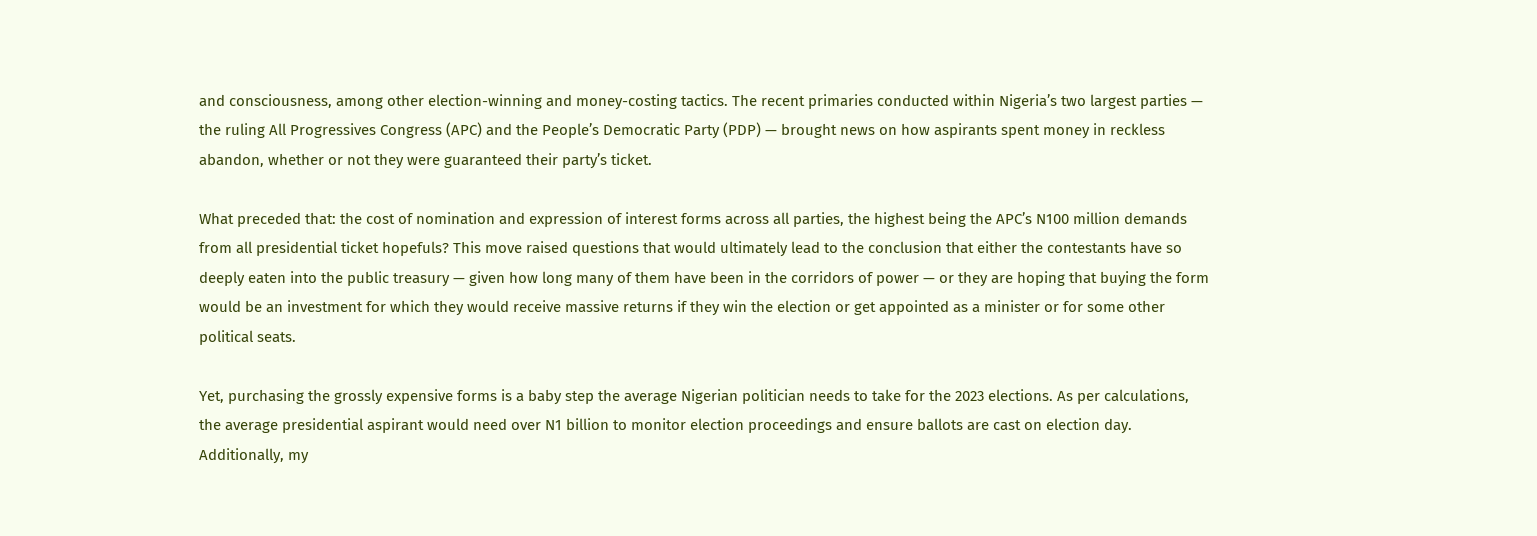and consciousness, among other election-winning and money-costing tactics. The recent primaries conducted within Nigeria’s two largest parties — the ruling All Progressives Congress (APC) and the People’s Democratic Party (PDP) — brought news on how aspirants spent money in reckless abandon, whether or not they were guaranteed their party’s ticket.

What preceded that: the cost of nomination and expression of interest forms across all parties, the highest being the APC’s N100 million demands from all presidential ticket hopefuls? This move raised questions that would ultimately lead to the conclusion that either the contestants have so deeply eaten into the public treasury — given how long many of them have been in the corridors of power — or they are hoping that buying the form would be an investment for which they would receive massive returns if they win the election or get appointed as a minister or for some other political seats.

Yet, purchasing the grossly expensive forms is a baby step the average Nigerian politician needs to take for the 2023 elections. As per calculations, the average presidential aspirant would need over N1 billion to monitor election proceedings and ensure ballots are cast on election day. Additionally, my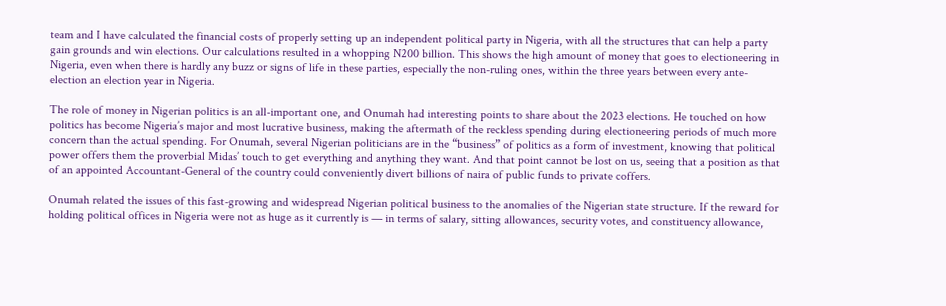team and I have calculated the financial costs of properly setting up an independent political party in Nigeria, with all the structures that can help a party gain grounds and win elections. Our calculations resulted in a whopping N200 billion. This shows the high amount of money that goes to electioneering in Nigeria, even when there is hardly any buzz or signs of life in these parties, especially the non-ruling ones, within the three years between every ante-election an election year in Nigeria.

The role of money in Nigerian politics is an all-important one, and Onumah had interesting points to share about the 2023 elections. He touched on how politics has become Nigeria’s major and most lucrative business, making the aftermath of the reckless spending during electioneering periods of much more concern than the actual spending. For Onumah, several Nigerian politicians are in the “business” of politics as a form of investment, knowing that political power offers them the proverbial Midas’ touch to get everything and anything they want. And that point cannot be lost on us, seeing that a position as that of an appointed Accountant-General of the country could conveniently divert billions of naira of public funds to private coffers.

Onumah related the issues of this fast-growing and widespread Nigerian political business to the anomalies of the Nigerian state structure. If the reward for holding political offices in Nigeria were not as huge as it currently is — in terms of salary, sitting allowances, security votes, and constituency allowance,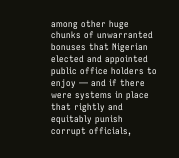among other huge chunks of unwarranted bonuses that Nigerian elected and appointed public office holders to enjoy — and if there were systems in place that rightly and equitably punish corrupt officials,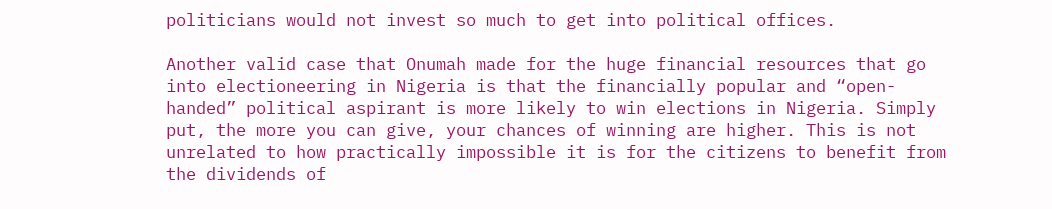politicians would not invest so much to get into political offices.

Another valid case that Onumah made for the huge financial resources that go into electioneering in Nigeria is that the financially popular and “open-handed” political aspirant is more likely to win elections in Nigeria. Simply put, the more you can give, your chances of winning are higher. This is not unrelated to how practically impossible it is for the citizens to benefit from the dividends of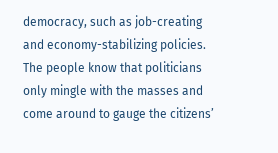democracy, such as job-creating and economy-stabilizing policies. The people know that politicians only mingle with the masses and come around to gauge the citizens’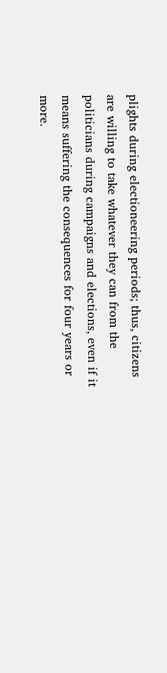plights during electioneering periods; thus, citizens are willing to take whatever they can from the politicians during campaigns and elections, even if it means suffering the consequences for four years or more.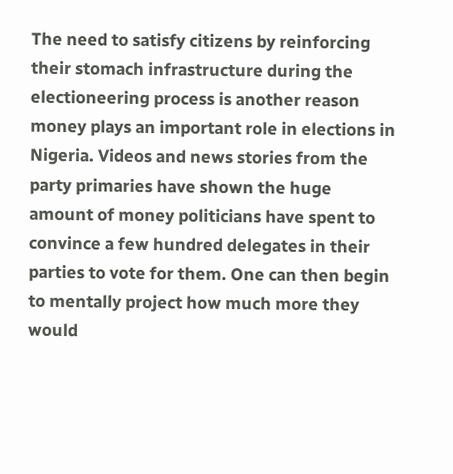The need to satisfy citizens by reinforcing their stomach infrastructure during the electioneering process is another reason money plays an important role in elections in Nigeria. Videos and news stories from the party primaries have shown the huge amount of money politicians have spent to convince a few hundred delegates in their parties to vote for them. One can then begin to mentally project how much more they would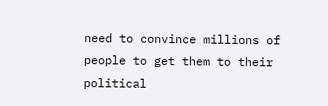need to convince millions of people to get them to their political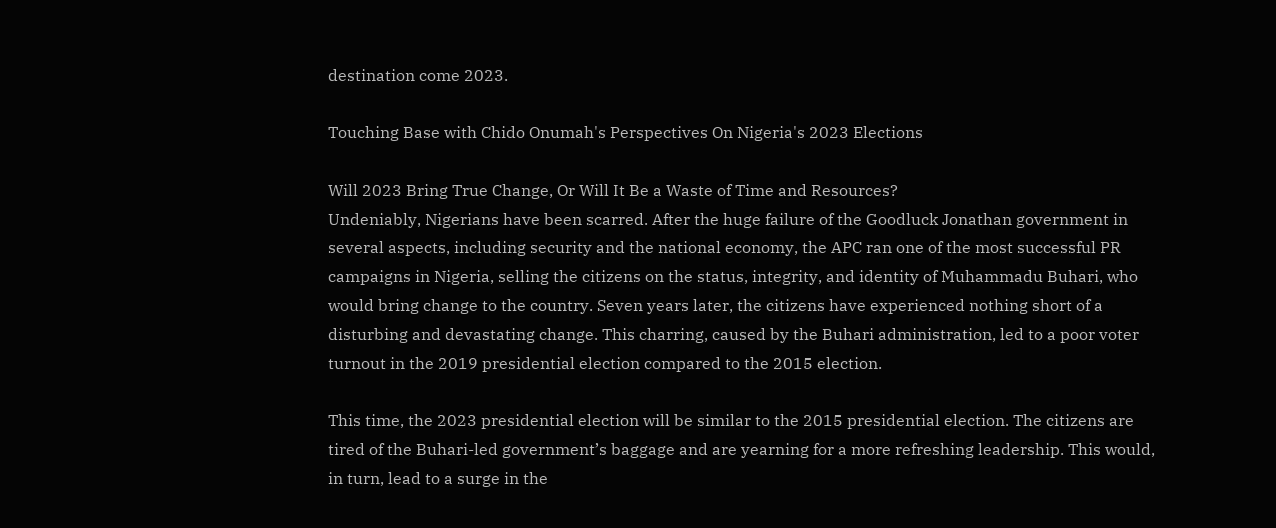destination come 2023.

Touching Base with Chido Onumah's Perspectives On Nigeria's 2023 Elections

Will 2023 Bring True Change, Or Will It Be a Waste of Time and Resources?
Undeniably, Nigerians have been scarred. After the huge failure of the Goodluck Jonathan government in several aspects, including security and the national economy, the APC ran one of the most successful PR campaigns in Nigeria, selling the citizens on the status, integrity, and identity of Muhammadu Buhari, who would bring change to the country. Seven years later, the citizens have experienced nothing short of a disturbing and devastating change. This charring, caused by the Buhari administration, led to a poor voter turnout in the 2019 presidential election compared to the 2015 election.

This time, the 2023 presidential election will be similar to the 2015 presidential election. The citizens are tired of the Buhari-led government’s baggage and are yearning for a more refreshing leadership. This would, in turn, lead to a surge in the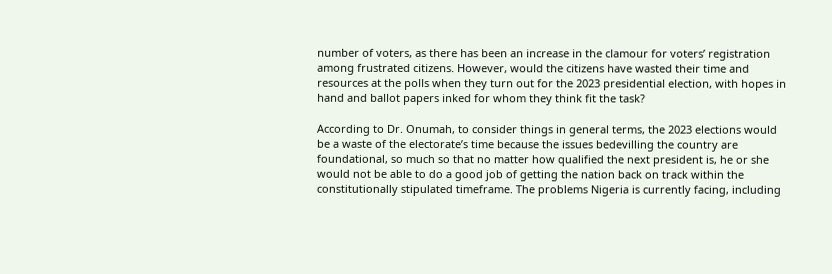number of voters, as there has been an increase in the clamour for voters’ registration among frustrated citizens. However, would the citizens have wasted their time and resources at the polls when they turn out for the 2023 presidential election, with hopes in hand and ballot papers inked for whom they think fit the task?

According to Dr. Onumah, to consider things in general terms, the 2023 elections would be a waste of the electorate’s time because the issues bedevilling the country are foundational, so much so that no matter how qualified the next president is, he or she would not be able to do a good job of getting the nation back on track within the constitutionally stipulated timeframe. The problems Nigeria is currently facing, including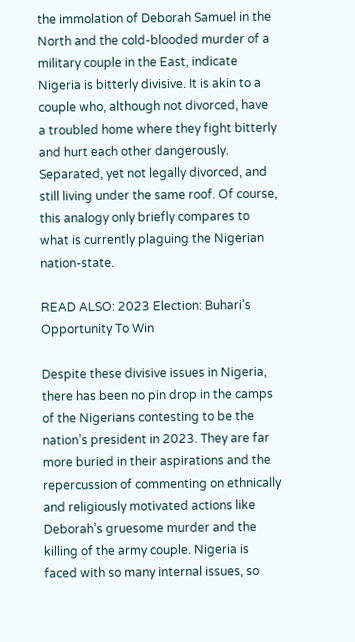the immolation of Deborah Samuel in the North and the cold-blooded murder of a military couple in the East, indicate Nigeria is bitterly divisive. It is akin to a couple who, although not divorced, have a troubled home where they fight bitterly and hurt each other dangerously. Separated, yet not legally divorced, and still living under the same roof. Of course, this analogy only briefly compares to what is currently plaguing the Nigerian nation-state.

READ ALSO: 2023 Election: Buhari’s Opportunity To Win

Despite these divisive issues in Nigeria, there has been no pin drop in the camps of the Nigerians contesting to be the nation’s president in 2023. They are far more buried in their aspirations and the repercussion of commenting on ethnically and religiously motivated actions like Deborah’s gruesome murder and the killing of the army couple. Nigeria is faced with so many internal issues, so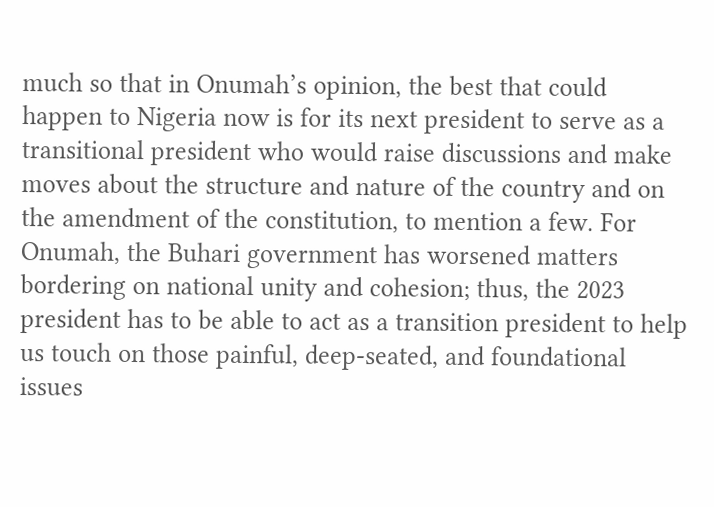much so that in Onumah’s opinion, the best that could happen to Nigeria now is for its next president to serve as a transitional president who would raise discussions and make moves about the structure and nature of the country and on the amendment of the constitution, to mention a few. For Onumah, the Buhari government has worsened matters bordering on national unity and cohesion; thus, the 2023 president has to be able to act as a transition president to help us touch on those painful, deep-seated, and foundational issues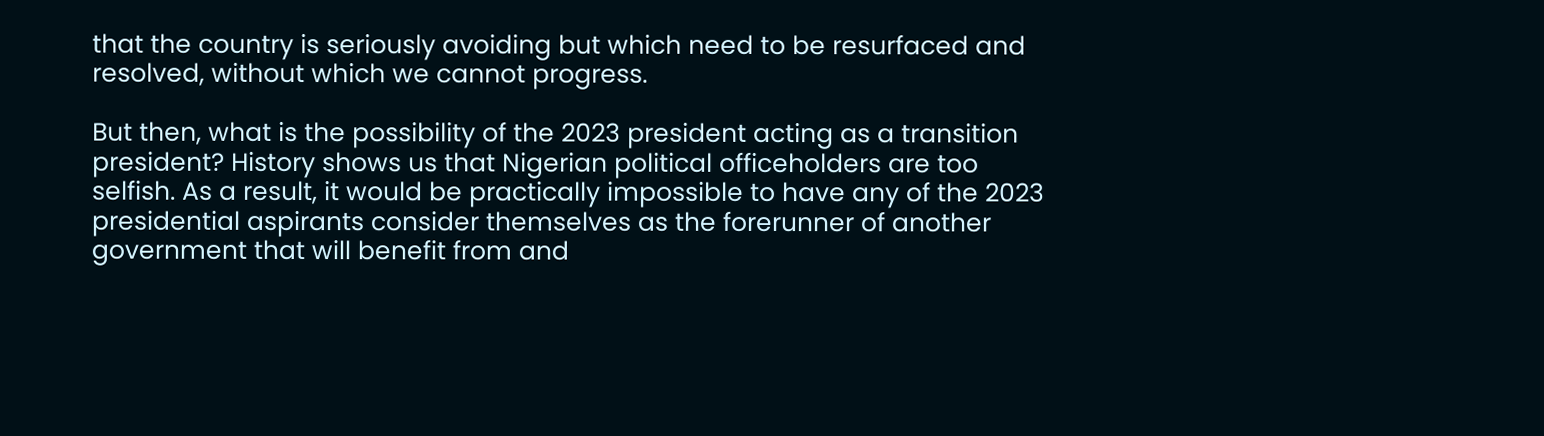that the country is seriously avoiding but which need to be resurfaced and resolved, without which we cannot progress.

But then, what is the possibility of the 2023 president acting as a transition president? History shows us that Nigerian political officeholders are too selfish. As a result, it would be practically impossible to have any of the 2023 presidential aspirants consider themselves as the forerunner of another government that will benefit from and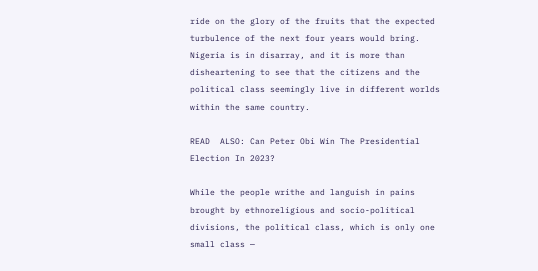ride on the glory of the fruits that the expected turbulence of the next four years would bring. Nigeria is in disarray, and it is more than disheartening to see that the citizens and the political class seemingly live in different worlds within the same country.

READ  ALSO: Can Peter Obi Win The Presidential Election In 2023?

While the people writhe and languish in pains brought by ethnoreligious and socio-political divisions, the political class, which is only one small class —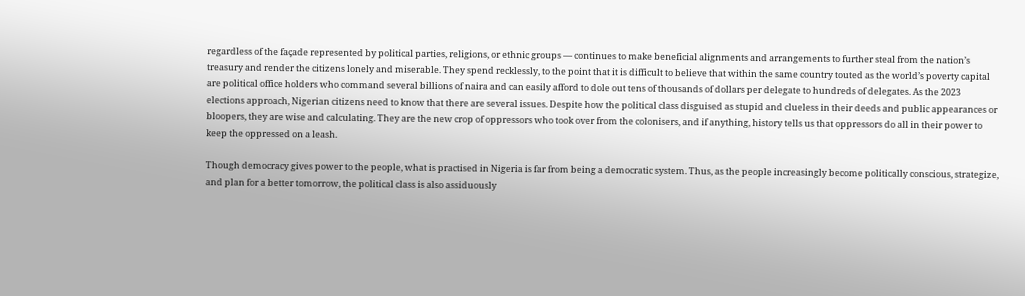regardless of the façade represented by political parties, religions, or ethnic groups — continues to make beneficial alignments and arrangements to further steal from the nation’s treasury and render the citizens lonely and miserable. They spend recklessly, to the point that it is difficult to believe that within the same country touted as the world’s poverty capital are political office holders who command several billions of naira and can easily afford to dole out tens of thousands of dollars per delegate to hundreds of delegates. As the 2023 elections approach, Nigerian citizens need to know that there are several issues. Despite how the political class disguised as stupid and clueless in their deeds and public appearances or bloopers, they are wise and calculating. They are the new crop of oppressors who took over from the colonisers, and if anything, history tells us that oppressors do all in their power to keep the oppressed on a leash.

Though democracy gives power to the people, what is practised in Nigeria is far from being a democratic system. Thus, as the people increasingly become politically conscious, strategize, and plan for a better tomorrow, the political class is also assiduously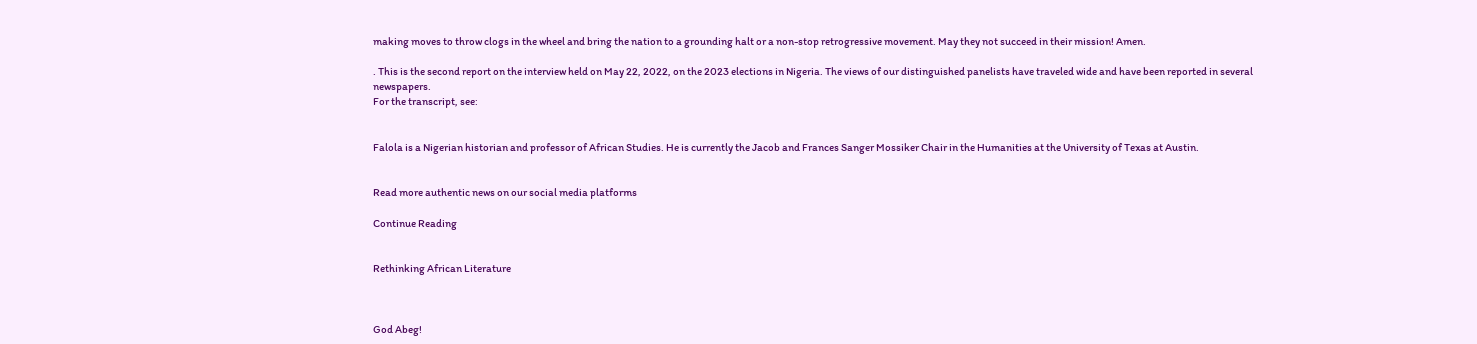making moves to throw clogs in the wheel and bring the nation to a grounding halt or a non-stop retrogressive movement. May they not succeed in their mission! Amen.

. This is the second report on the interview held on May 22, 2022, on the 2023 elections in Nigeria. The views of our distinguished panelists have traveled wide and have been reported in several newspapers.
For the transcript, see:


Falola is a Nigerian historian and professor of African Studies. He is currently the Jacob and Frances Sanger Mossiker Chair in the Humanities at the University of Texas at Austin.


Read more authentic news on our social media platforms

Continue Reading


Rethinking African Literature



God Abeg!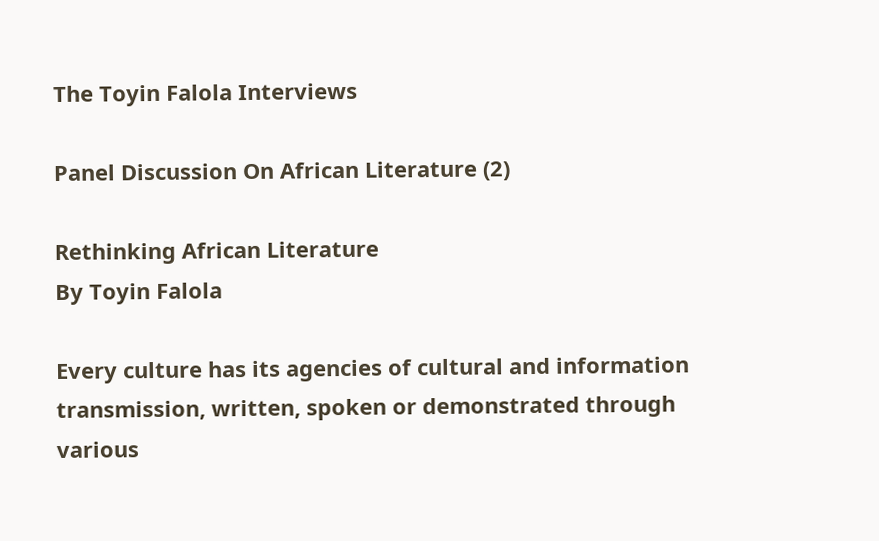The Toyin Falola Interviews

Panel Discussion On African Literature (2)

Rethinking African Literature
By Toyin Falola

Every culture has its agencies of cultural and information transmission, written, spoken or demonstrated through various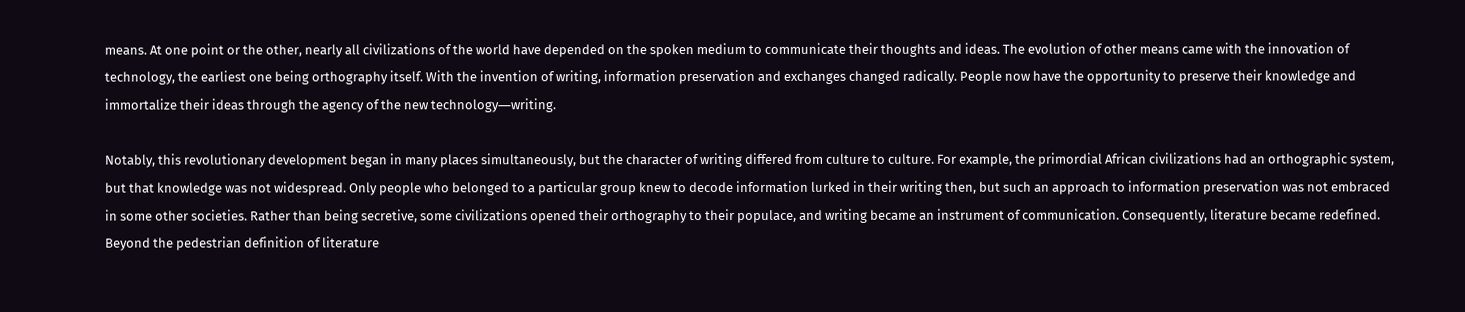means. At one point or the other, nearly all civilizations of the world have depended on the spoken medium to communicate their thoughts and ideas. The evolution of other means came with the innovation of technology, the earliest one being orthography itself. With the invention of writing, information preservation and exchanges changed radically. People now have the opportunity to preserve their knowledge and immortalize their ideas through the agency of the new technology―writing.

Notably, this revolutionary development began in many places simultaneously, but the character of writing differed from culture to culture. For example, the primordial African civilizations had an orthographic system, but that knowledge was not widespread. Only people who belonged to a particular group knew to decode information lurked in their writing then, but such an approach to information preservation was not embraced in some other societies. Rather than being secretive, some civilizations opened their orthography to their populace, and writing became an instrument of communication. Consequently, literature became redefined. Beyond the pedestrian definition of literature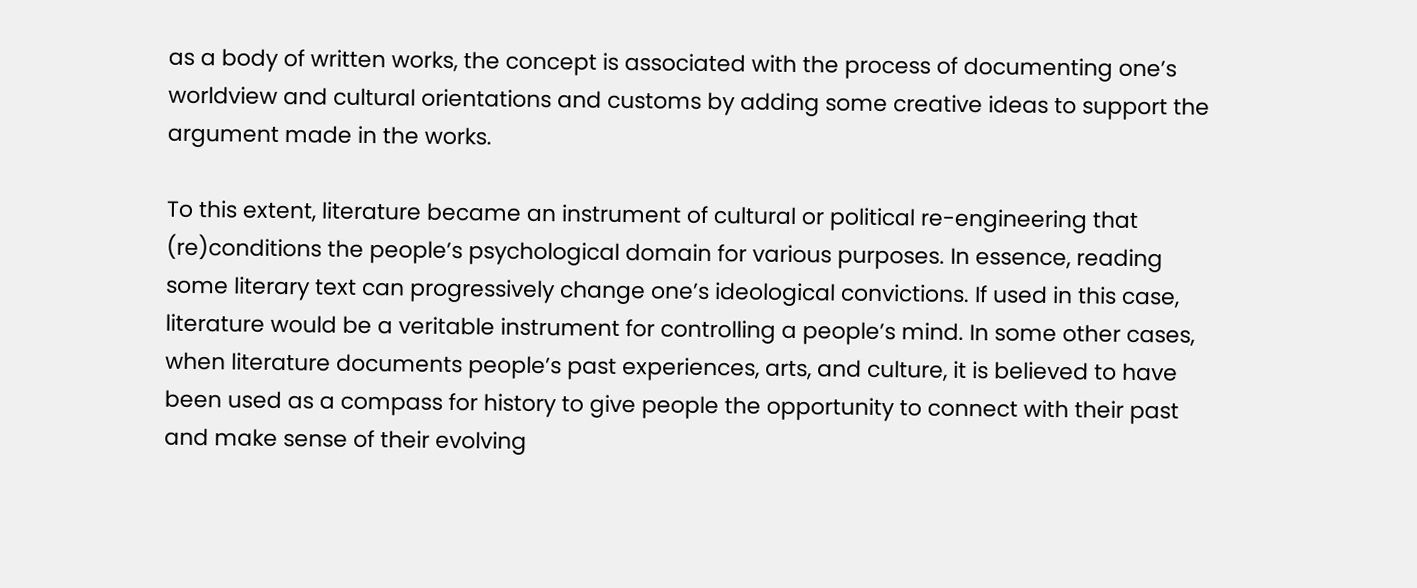as a body of written works, the concept is associated with the process of documenting one’s worldview and cultural orientations and customs by adding some creative ideas to support the argument made in the works.

To this extent, literature became an instrument of cultural or political re-engineering that (re)conditions the people’s psychological domain for various purposes. In essence, reading some literary text can progressively change one’s ideological convictions. If used in this case, literature would be a veritable instrument for controlling a people’s mind. In some other cases, when literature documents people’s past experiences, arts, and culture, it is believed to have been used as a compass for history to give people the opportunity to connect with their past and make sense of their evolving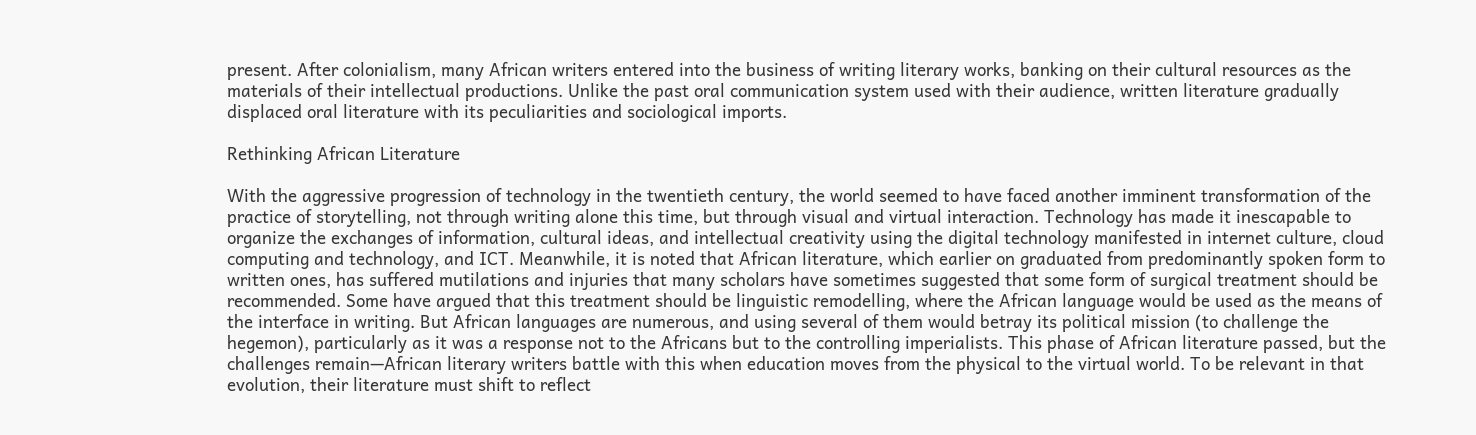present. After colonialism, many African writers entered into the business of writing literary works, banking on their cultural resources as the materials of their intellectual productions. Unlike the past oral communication system used with their audience, written literature gradually displaced oral literature with its peculiarities and sociological imports.

Rethinking African Literature

With the aggressive progression of technology in the twentieth century, the world seemed to have faced another imminent transformation of the practice of storytelling, not through writing alone this time, but through visual and virtual interaction. Technology has made it inescapable to organize the exchanges of information, cultural ideas, and intellectual creativity using the digital technology manifested in internet culture, cloud computing and technology, and ICT. Meanwhile, it is noted that African literature, which earlier on graduated from predominantly spoken form to written ones, has suffered mutilations and injuries that many scholars have sometimes suggested that some form of surgical treatment should be recommended. Some have argued that this treatment should be linguistic remodelling, where the African language would be used as the means of the interface in writing. But African languages are numerous, and using several of them would betray its political mission (to challenge the hegemon), particularly as it was a response not to the Africans but to the controlling imperialists. This phase of African literature passed, but the challenges remain—African literary writers battle with this when education moves from the physical to the virtual world. To be relevant in that evolution, their literature must shift to reflect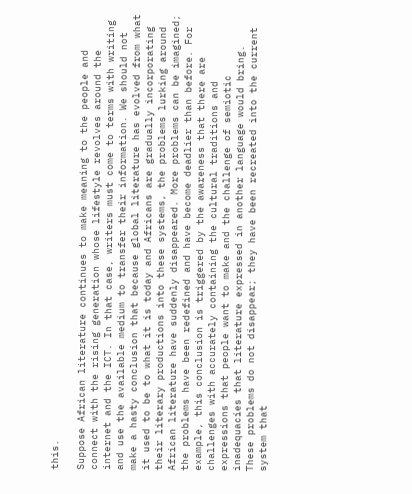this.

Suppose African literature continues to make meaning to the people and connect with the rising generation whose lifestyle revolves around the internet and the ICT. In that case, writers must come to terms with writing and use the available medium to transfer their information. We should not make a hasty conclusion that because global literature has evolved from what it used to be to what it is today and Africans are gradually incorporating their literary productions into these systems, the problems lurking around African literature have suddenly disappeared. More problems can be imagined; the problems have been redefined and have become deadlier than before. For example, this conclusion is triggered by the awareness that there are challenges with accurately containing the cultural traditions and expressions that people want to make and the challenge of semiotic inadequacies that literature expressed in another language would bring. These problems do not disappear; they have been recreated into the current system that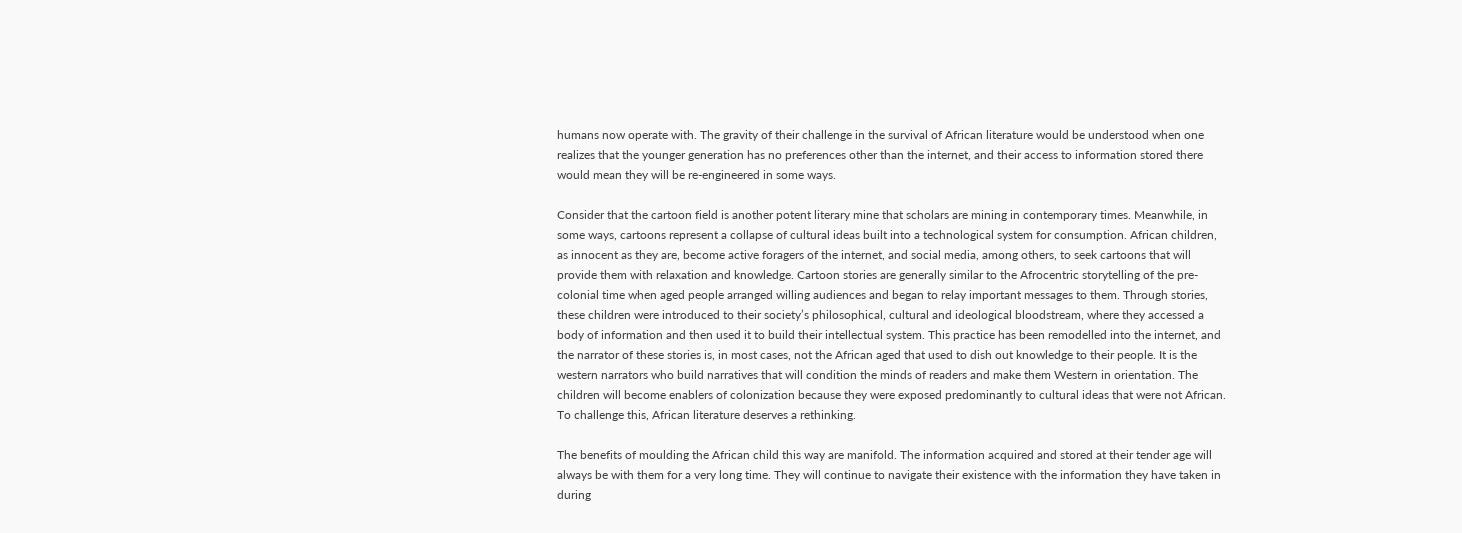humans now operate with. The gravity of their challenge in the survival of African literature would be understood when one realizes that the younger generation has no preferences other than the internet, and their access to information stored there would mean they will be re-engineered in some ways.

Consider that the cartoon field is another potent literary mine that scholars are mining in contemporary times. Meanwhile, in some ways, cartoons represent a collapse of cultural ideas built into a technological system for consumption. African children, as innocent as they are, become active foragers of the internet, and social media, among others, to seek cartoons that will provide them with relaxation and knowledge. Cartoon stories are generally similar to the Afrocentric storytelling of the pre-colonial time when aged people arranged willing audiences and began to relay important messages to them. Through stories, these children were introduced to their society’s philosophical, cultural and ideological bloodstream, where they accessed a body of information and then used it to build their intellectual system. This practice has been remodelled into the internet, and the narrator of these stories is, in most cases, not the African aged that used to dish out knowledge to their people. It is the western narrators who build narratives that will condition the minds of readers and make them Western in orientation. The children will become enablers of colonization because they were exposed predominantly to cultural ideas that were not African. To challenge this, African literature deserves a rethinking.

The benefits of moulding the African child this way are manifold. The information acquired and stored at their tender age will always be with them for a very long time. They will continue to navigate their existence with the information they have taken in during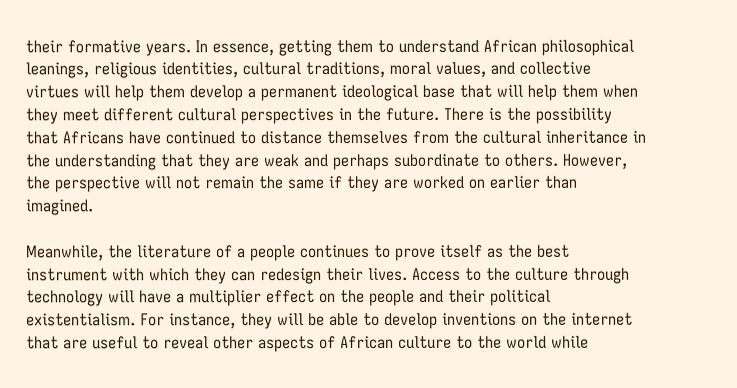their formative years. In essence, getting them to understand African philosophical leanings, religious identities, cultural traditions, moral values, and collective virtues will help them develop a permanent ideological base that will help them when they meet different cultural perspectives in the future. There is the possibility that Africans have continued to distance themselves from the cultural inheritance in the understanding that they are weak and perhaps subordinate to others. However, the perspective will not remain the same if they are worked on earlier than imagined.

Meanwhile, the literature of a people continues to prove itself as the best instrument with which they can redesign their lives. Access to the culture through technology will have a multiplier effect on the people and their political existentialism. For instance, they will be able to develop inventions on the internet that are useful to reveal other aspects of African culture to the world while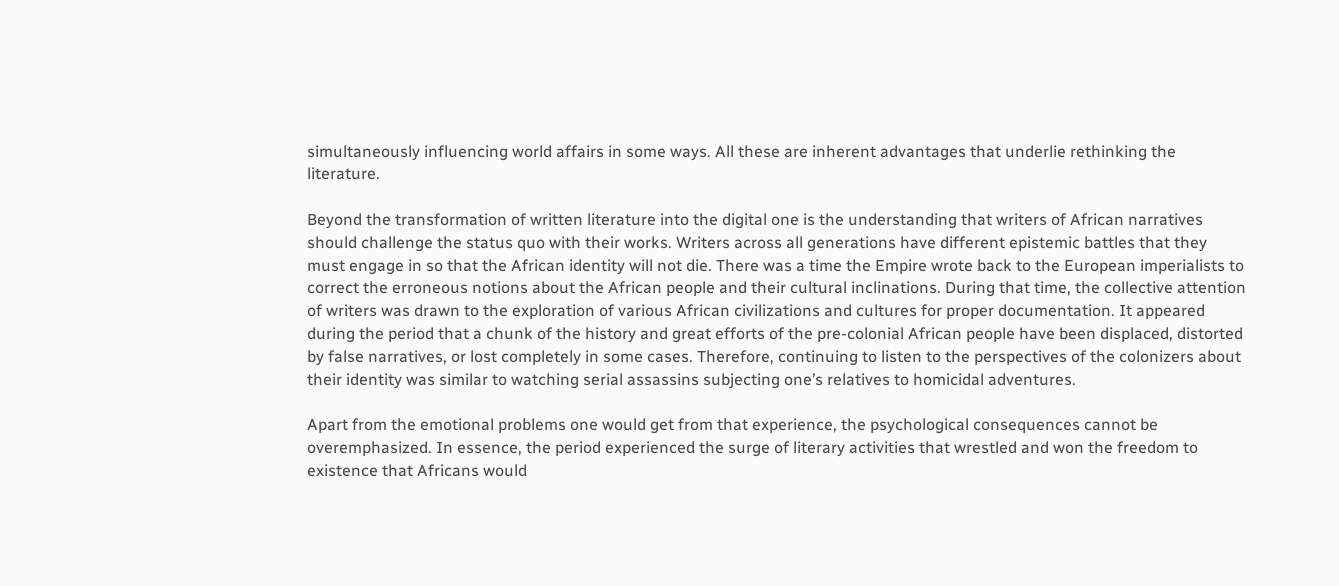simultaneously influencing world affairs in some ways. All these are inherent advantages that underlie rethinking the literature.

Beyond the transformation of written literature into the digital one is the understanding that writers of African narratives should challenge the status quo with their works. Writers across all generations have different epistemic battles that they must engage in so that the African identity will not die. There was a time the Empire wrote back to the European imperialists to correct the erroneous notions about the African people and their cultural inclinations. During that time, the collective attention of writers was drawn to the exploration of various African civilizations and cultures for proper documentation. It appeared during the period that a chunk of the history and great efforts of the pre-colonial African people have been displaced, distorted by false narratives, or lost completely in some cases. Therefore, continuing to listen to the perspectives of the colonizers about their identity was similar to watching serial assassins subjecting one’s relatives to homicidal adventures.

Apart from the emotional problems one would get from that experience, the psychological consequences cannot be overemphasized. In essence, the period experienced the surge of literary activities that wrestled and won the freedom to existence that Africans would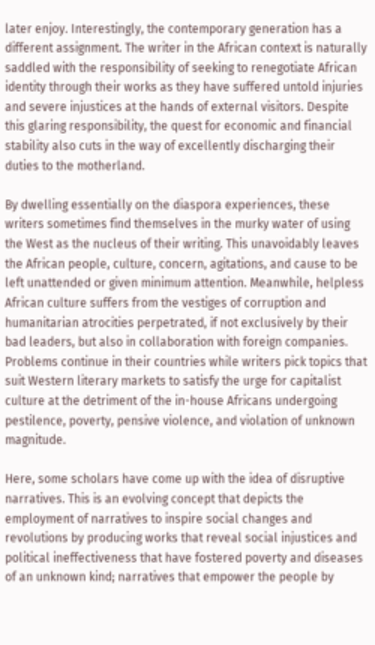later enjoy. Interestingly, the contemporary generation has a different assignment. The writer in the African context is naturally saddled with the responsibility of seeking to renegotiate African identity through their works as they have suffered untold injuries and severe injustices at the hands of external visitors. Despite this glaring responsibility, the quest for economic and financial stability also cuts in the way of excellently discharging their duties to the motherland.

By dwelling essentially on the diaspora experiences, these writers sometimes find themselves in the murky water of using the West as the nucleus of their writing. This unavoidably leaves the African people, culture, concern, agitations, and cause to be left unattended or given minimum attention. Meanwhile, helpless African culture suffers from the vestiges of corruption and humanitarian atrocities perpetrated, if not exclusively by their bad leaders, but also in collaboration with foreign companies. Problems continue in their countries while writers pick topics that suit Western literary markets to satisfy the urge for capitalist culture at the detriment of the in-house Africans undergoing pestilence, poverty, pensive violence, and violation of unknown magnitude.

Here, some scholars have come up with the idea of disruptive narratives. This is an evolving concept that depicts the employment of narratives to inspire social changes and revolutions by producing works that reveal social injustices and political ineffectiveness that have fostered poverty and diseases of an unknown kind; narratives that empower the people by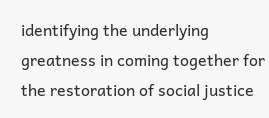identifying the underlying greatness in coming together for the restoration of social justice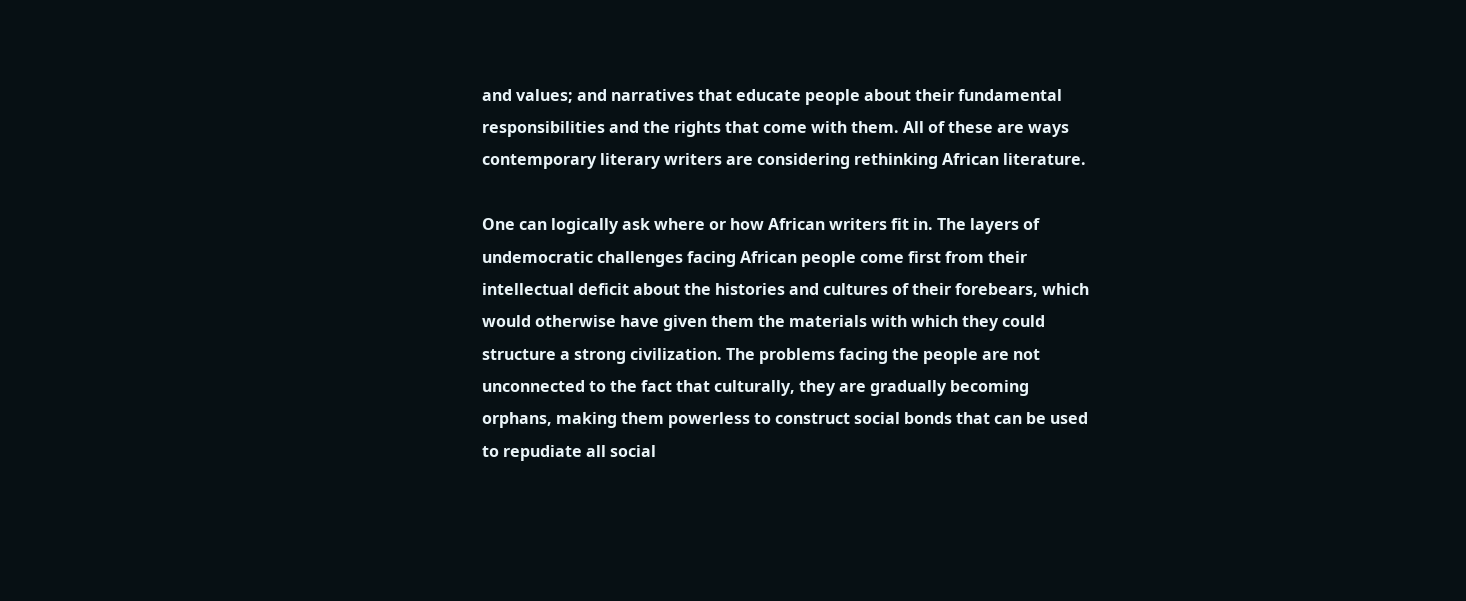and values; and narratives that educate people about their fundamental responsibilities and the rights that come with them. All of these are ways contemporary literary writers are considering rethinking African literature.

One can logically ask where or how African writers fit in. The layers of undemocratic challenges facing African people come first from their intellectual deficit about the histories and cultures of their forebears, which would otherwise have given them the materials with which they could structure a strong civilization. The problems facing the people are not unconnected to the fact that culturally, they are gradually becoming orphans, making them powerless to construct social bonds that can be used to repudiate all social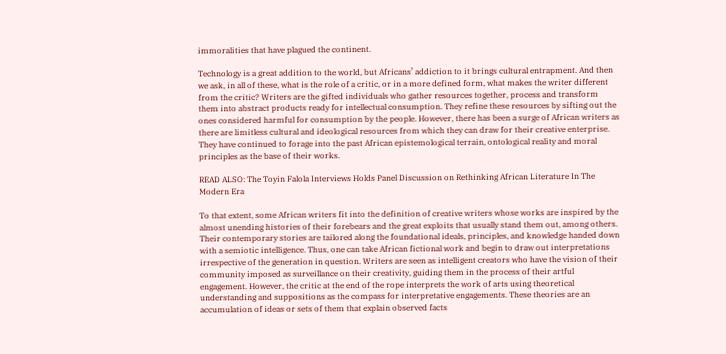immoralities that have plagued the continent.

Technology is a great addition to the world, but Africans’ addiction to it brings cultural entrapment. And then we ask, in all of these, what is the role of a critic, or in a more defined form, what makes the writer different from the critic? Writers are the gifted individuals who gather resources together, process and transform them into abstract products ready for intellectual consumption. They refine these resources by sifting out the ones considered harmful for consumption by the people. However, there has been a surge of African writers as there are limitless cultural and ideological resources from which they can draw for their creative enterprise. They have continued to forage into the past African epistemological terrain, ontological reality and moral principles as the base of their works.

READ ALSO: The Toyin Falola Interviews Holds Panel Discussion on Rethinking African Literature In The Modern Era

To that extent, some African writers fit into the definition of creative writers whose works are inspired by the almost unending histories of their forebears and the great exploits that usually stand them out, among others. Their contemporary stories are tailored along the foundational ideals, principles, and knowledge handed down with a semiotic intelligence. Thus, one can take African fictional work and begin to draw out interpretations irrespective of the generation in question. Writers are seen as intelligent creators who have the vision of their community imposed as surveillance on their creativity, guiding them in the process of their artful engagement. However, the critic at the end of the rope interprets the work of arts using theoretical understanding and suppositions as the compass for interpretative engagements. These theories are an accumulation of ideas or sets of them that explain observed facts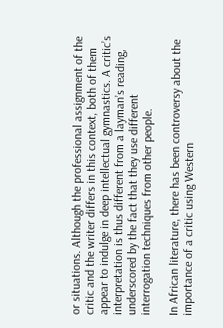or situations. Although the professional assignment of the critic and the writer differs in this context, both of them appear to indulge in deep intellectual gymnastics. A critic’s interpretation is thus different from a layman’s reading, underscored by the fact that they use different interrogation techniques from other people.

In African literature, there has been controversy about the importance of a critic using Western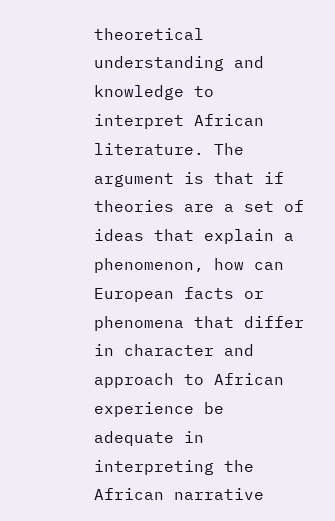theoretical understanding and knowledge to interpret African literature. The argument is that if theories are a set of ideas that explain a phenomenon, how can European facts or phenomena that differ in character and approach to African experience be adequate in interpreting the African narrative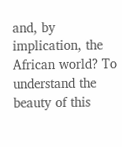and, by implication, the African world? To understand the beauty of this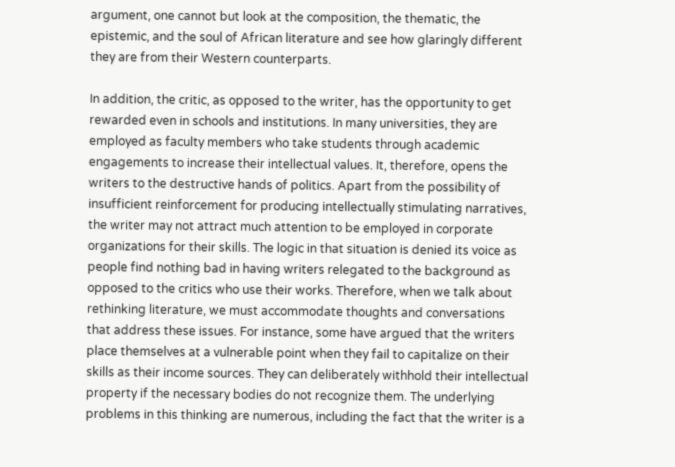argument, one cannot but look at the composition, the thematic, the epistemic, and the soul of African literature and see how glaringly different they are from their Western counterparts.

In addition, the critic, as opposed to the writer, has the opportunity to get rewarded even in schools and institutions. In many universities, they are employed as faculty members who take students through academic engagements to increase their intellectual values. It, therefore, opens the writers to the destructive hands of politics. Apart from the possibility of insufficient reinforcement for producing intellectually stimulating narratives, the writer may not attract much attention to be employed in corporate organizations for their skills. The logic in that situation is denied its voice as people find nothing bad in having writers relegated to the background as opposed to the critics who use their works. Therefore, when we talk about rethinking literature, we must accommodate thoughts and conversations that address these issues. For instance, some have argued that the writers place themselves at a vulnerable point when they fail to capitalize on their skills as their income sources. They can deliberately withhold their intellectual property if the necessary bodies do not recognize them. The underlying problems in this thinking are numerous, including the fact that the writer is a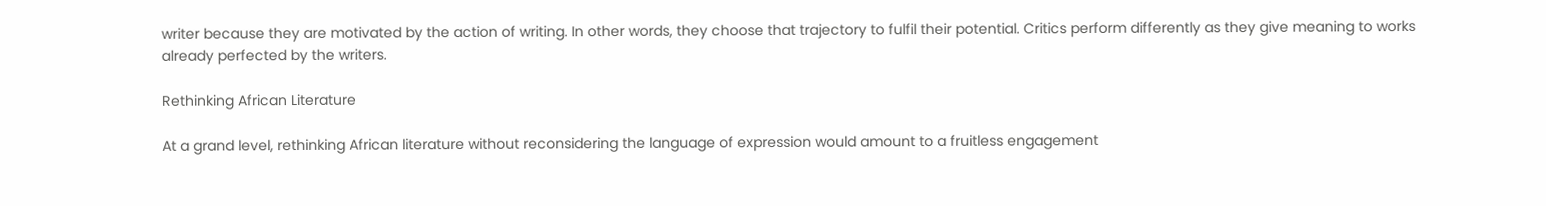writer because they are motivated by the action of writing. In other words, they choose that trajectory to fulfil their potential. Critics perform differently as they give meaning to works already perfected by the writers.

Rethinking African Literature

At a grand level, rethinking African literature without reconsidering the language of expression would amount to a fruitless engagement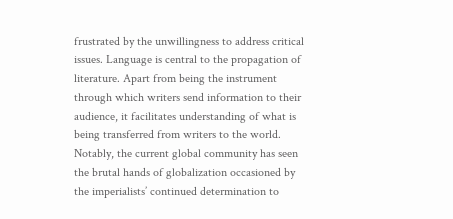frustrated by the unwillingness to address critical issues. Language is central to the propagation of literature. Apart from being the instrument through which writers send information to their audience, it facilitates understanding of what is being transferred from writers to the world. Notably, the current global community has seen the brutal hands of globalization occasioned by the imperialists’ continued determination to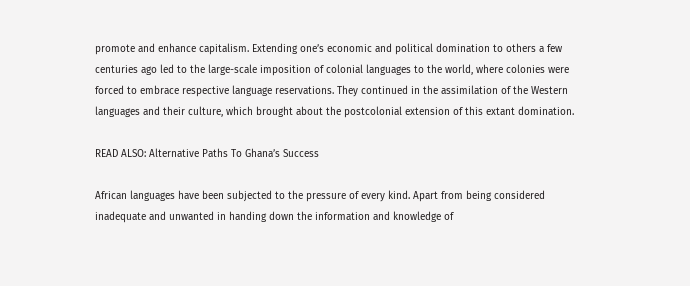promote and enhance capitalism. Extending one’s economic and political domination to others a few centuries ago led to the large-scale imposition of colonial languages to the world, where colonies were forced to embrace respective language reservations. They continued in the assimilation of the Western languages and their culture, which brought about the postcolonial extension of this extant domination.

READ ALSO: Alternative Paths To Ghana’s Success

African languages have been subjected to the pressure of every kind. Apart from being considered inadequate and unwanted in handing down the information and knowledge of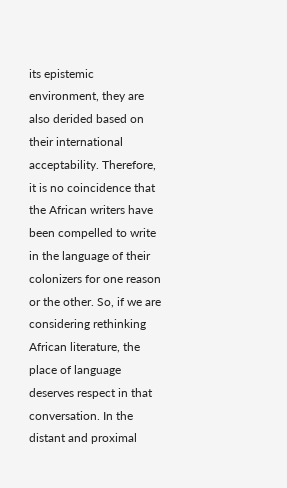its epistemic environment, they are also derided based on their international acceptability. Therefore, it is no coincidence that the African writers have been compelled to write in the language of their colonizers for one reason or the other. So, if we are considering rethinking African literature, the place of language deserves respect in that conversation. In the distant and proximal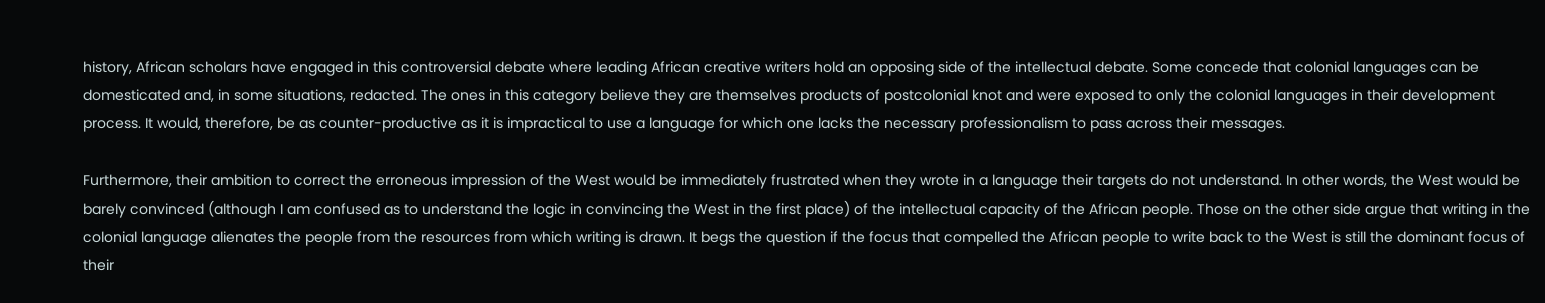history, African scholars have engaged in this controversial debate where leading African creative writers hold an opposing side of the intellectual debate. Some concede that colonial languages can be domesticated and, in some situations, redacted. The ones in this category believe they are themselves products of postcolonial knot and were exposed to only the colonial languages in their development process. It would, therefore, be as counter-productive as it is impractical to use a language for which one lacks the necessary professionalism to pass across their messages.

Furthermore, their ambition to correct the erroneous impression of the West would be immediately frustrated when they wrote in a language their targets do not understand. In other words, the West would be barely convinced (although I am confused as to understand the logic in convincing the West in the first place) of the intellectual capacity of the African people. Those on the other side argue that writing in the colonial language alienates the people from the resources from which writing is drawn. It begs the question if the focus that compelled the African people to write back to the West is still the dominant focus of their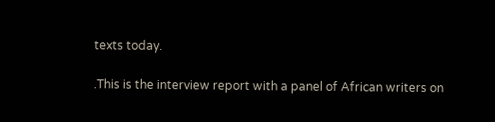texts today.

.This is the interview report with a panel of African writers on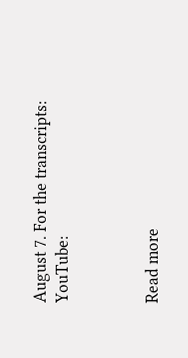August 7. For the transcripts: YouTube:



Read more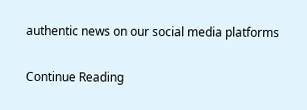authentic news on our social media platforms

Continue Reading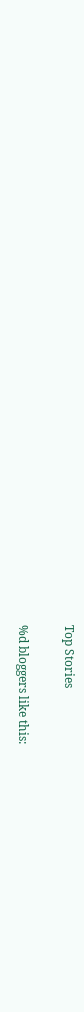Top Stories

%d bloggers like this: